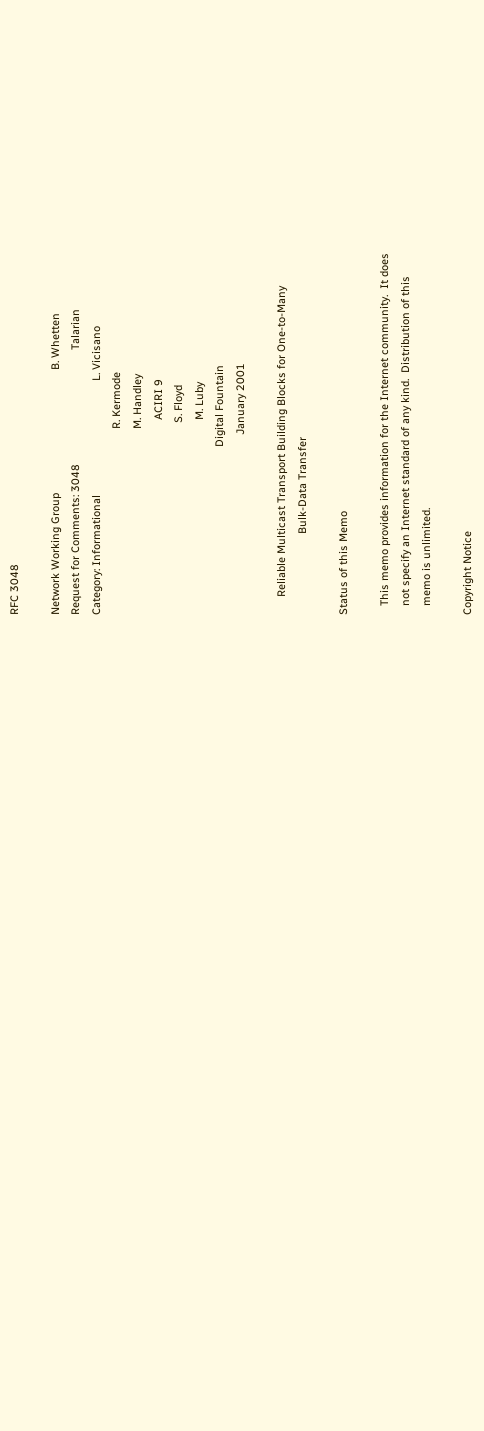RFC 3048

Network Working Group                                         B. Whetten
Request for Comments: 3048                                      Talarian
Category: Informational                                      L. Vicisano
                                                              R. Kermode
                                                              M. Handley
                                                                 ACIRI 9
                                                                S. Floyd
                                                                 M. Luby
                                                        Digital Fountain
                                                            January 2001

      Reliable Multicast Transport Building Blocks for One-to-Many
                           Bulk-Data Transfer

Status of this Memo

   This memo provides information for the Internet community.  It does
   not specify an Internet standard of any kind.  Distribution of this
   memo is unlimited.

Copyright Notice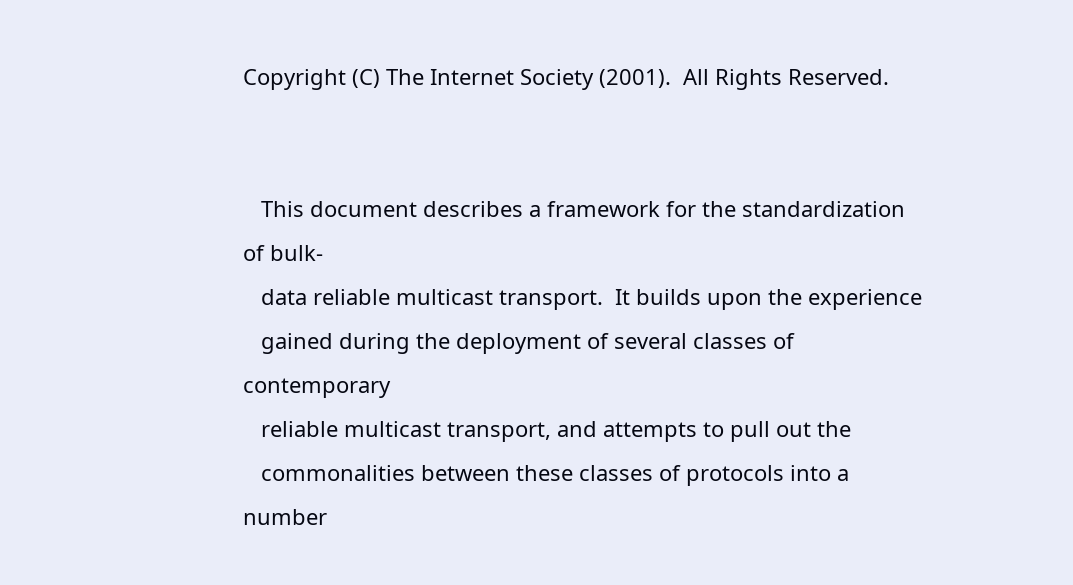Copyright (C) The Internet Society (2001).  All Rights Reserved.


   This document describes a framework for the standardization of bulk-
   data reliable multicast transport.  It builds upon the experience
   gained during the deployment of several classes of contemporary
   reliable multicast transport, and attempts to pull out the
   commonalities between these classes of protocols into a number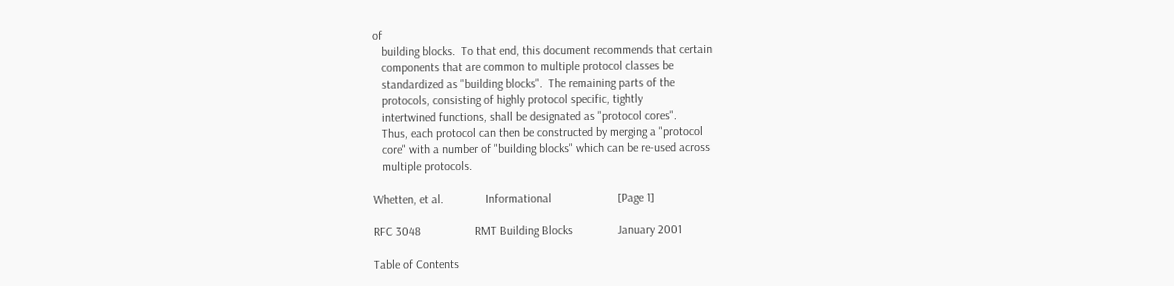of
   building blocks.  To that end, this document recommends that certain
   components that are common to multiple protocol classes be
   standardized as "building blocks".  The remaining parts of the
   protocols, consisting of highly protocol specific, tightly
   intertwined functions, shall be designated as "protocol cores".
   Thus, each protocol can then be constructed by merging a "protocol
   core" with a number of "building blocks" which can be re-used across
   multiple protocols.

Whetten, et al.              Informational                      [Page 1]

RFC 3048                  RMT Building Blocks               January 2001

Table of Contents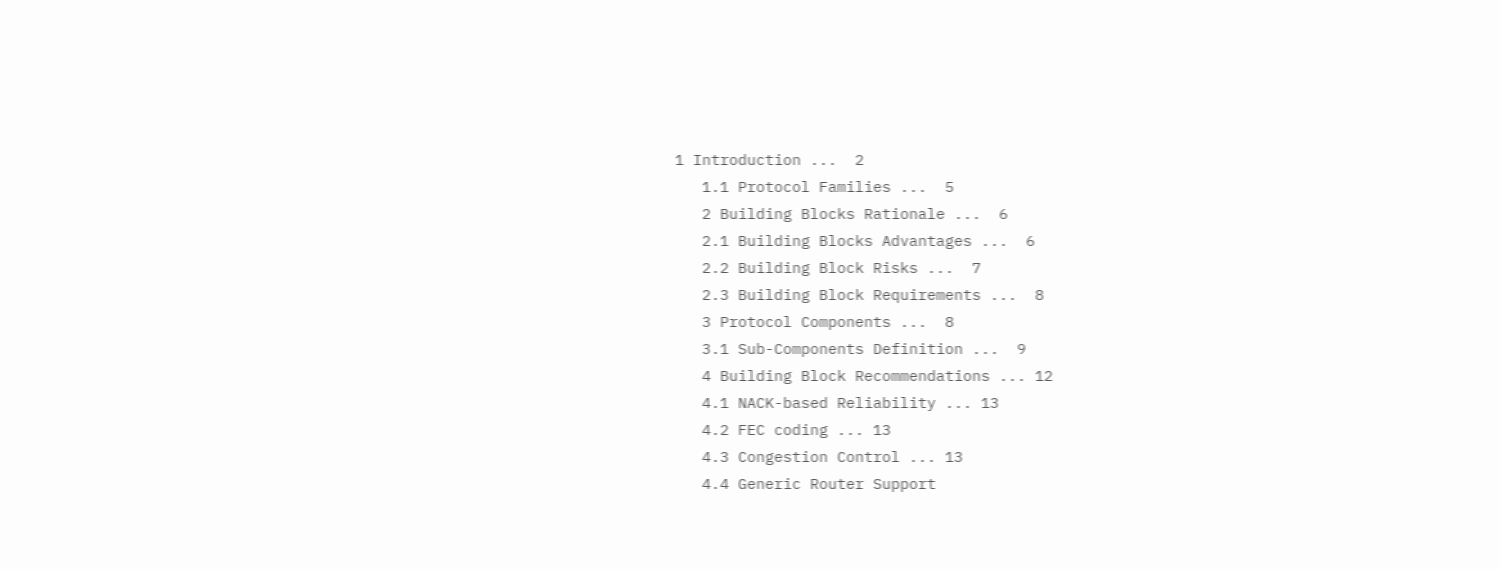1 Introduction ...  2
   1.1 Protocol Families ...  5
   2 Building Blocks Rationale ...  6
   2.1 Building Blocks Advantages ...  6
   2.2 Building Block Risks ...  7
   2.3 Building Block Requirements ...  8
   3 Protocol Components ...  8
   3.1 Sub-Components Definition ...  9
   4 Building Block Recommendations ... 12
   4.1 NACK-based Reliability ... 13
   4.2 FEC coding ... 13
   4.3 Congestion Control ... 13
   4.4 Generic Router Support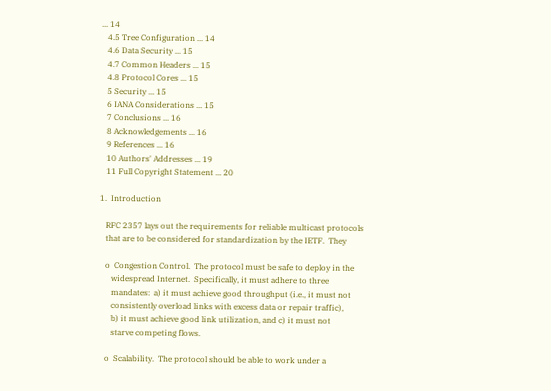... 14
   4.5 Tree Configuration ... 14
   4.6 Data Security ... 15
   4.7 Common Headers ... 15
   4.8 Protocol Cores ... 15
   5 Security ... 15
   6 IANA Considerations ... 15
   7 Conclusions ... 16
   8 Acknowledgements ... 16
   9 References ... 16
   10 Authors' Addresses ... 19
   11 Full Copyright Statement ... 20

1.  Introduction

   RFC 2357 lays out the requirements for reliable multicast protocols
   that are to be considered for standardization by the IETF.  They

   o  Congestion Control.  The protocol must be safe to deploy in the
      widespread Internet.  Specifically, it must adhere to three
      mandates:  a) it must achieve good throughput (i.e., it must not
      consistently overload links with excess data or repair traffic),
      b) it must achieve good link utilization, and c) it must not
      starve competing flows.

   o  Scalability.  The protocol should be able to work under a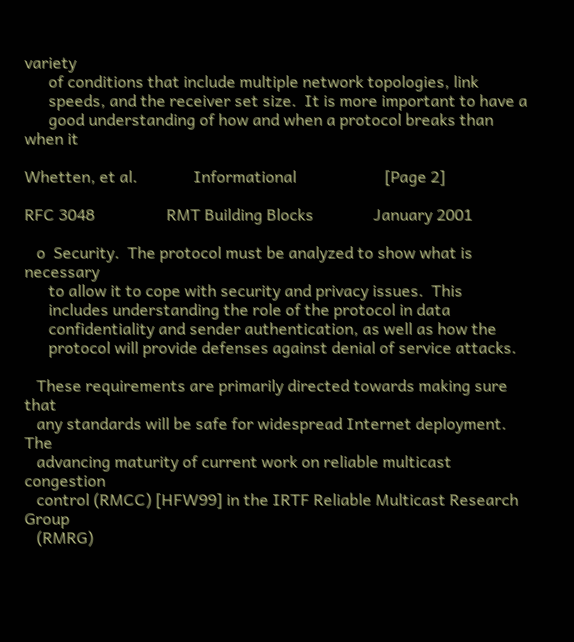variety
      of conditions that include multiple network topologies, link
      speeds, and the receiver set size.  It is more important to have a
      good understanding of how and when a protocol breaks than when it

Whetten, et al.              Informational                      [Page 2]

RFC 3048                  RMT Building Blocks               January 2001

   o  Security.  The protocol must be analyzed to show what is necessary
      to allow it to cope with security and privacy issues.  This
      includes understanding the role of the protocol in data
      confidentiality and sender authentication, as well as how the
      protocol will provide defenses against denial of service attacks.

   These requirements are primarily directed towards making sure that
   any standards will be safe for widespread Internet deployment.  The
   advancing maturity of current work on reliable multicast congestion
   control (RMCC) [HFW99] in the IRTF Reliable Multicast Research Group
   (RMRG)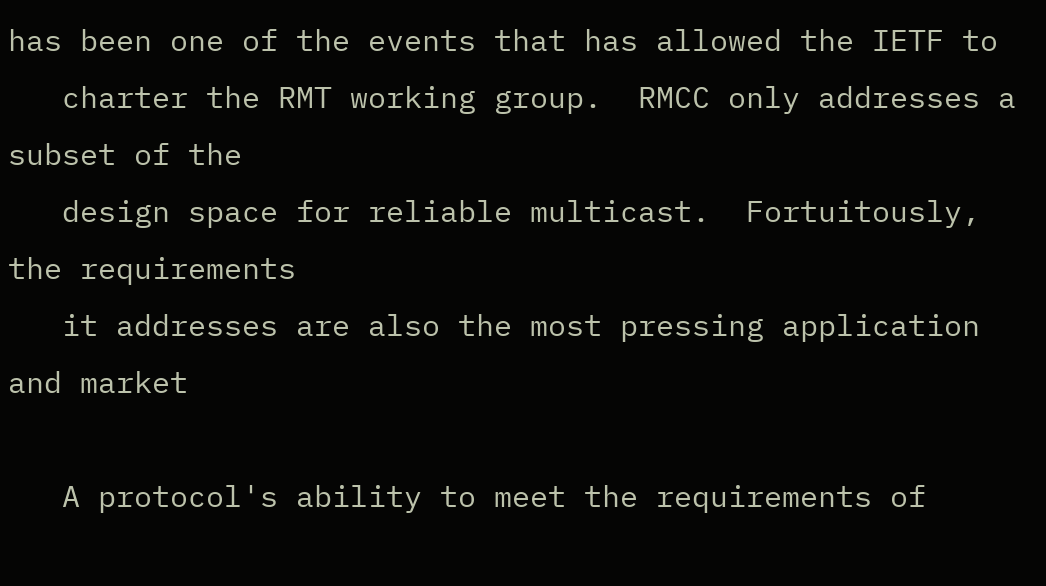has been one of the events that has allowed the IETF to
   charter the RMT working group.  RMCC only addresses a subset of the
   design space for reliable multicast.  Fortuitously, the requirements
   it addresses are also the most pressing application and market

   A protocol's ability to meet the requirements of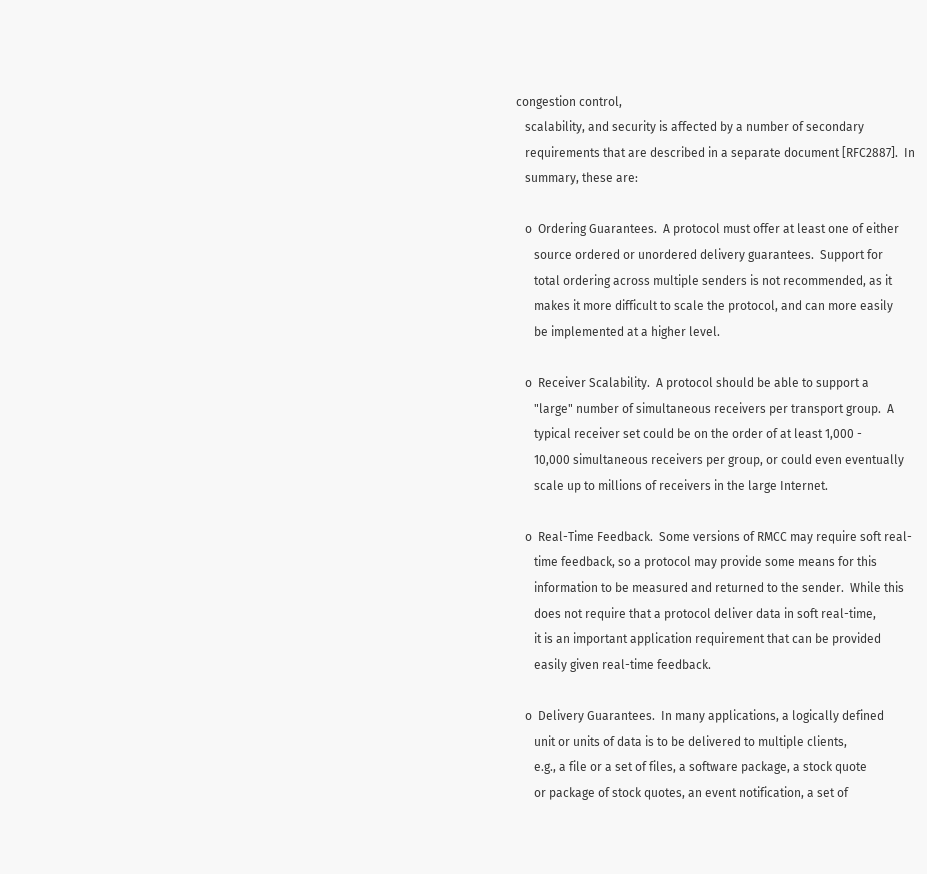congestion control,
   scalability, and security is affected by a number of secondary
   requirements that are described in a separate document [RFC2887].  In
   summary, these are:

   o  Ordering Guarantees.  A protocol must offer at least one of either
      source ordered or unordered delivery guarantees.  Support for
      total ordering across multiple senders is not recommended, as it
      makes it more difficult to scale the protocol, and can more easily
      be implemented at a higher level.

   o  Receiver Scalability.  A protocol should be able to support a
      "large" number of simultaneous receivers per transport group.  A
      typical receiver set could be on the order of at least 1,000 -
      10,000 simultaneous receivers per group, or could even eventually
      scale up to millions of receivers in the large Internet.

   o  Real-Time Feedback.  Some versions of RMCC may require soft real-
      time feedback, so a protocol may provide some means for this
      information to be measured and returned to the sender.  While this
      does not require that a protocol deliver data in soft real-time,
      it is an important application requirement that can be provided
      easily given real-time feedback.

   o  Delivery Guarantees.  In many applications, a logically defined
      unit or units of data is to be delivered to multiple clients,
      e.g., a file or a set of files, a software package, a stock quote
      or package of stock quotes, an event notification, a set of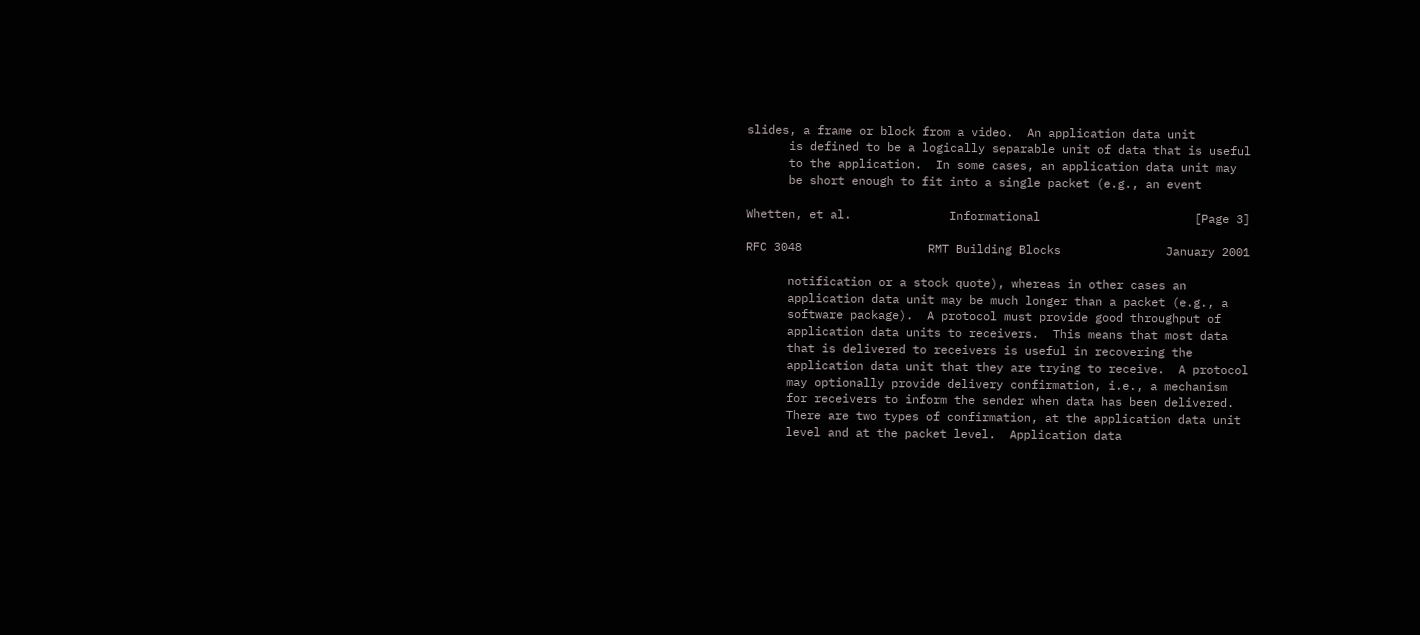slides, a frame or block from a video.  An application data unit
      is defined to be a logically separable unit of data that is useful
      to the application.  In some cases, an application data unit may
      be short enough to fit into a single packet (e.g., an event

Whetten, et al.              Informational                      [Page 3]

RFC 3048                  RMT Building Blocks               January 2001

      notification or a stock quote), whereas in other cases an
      application data unit may be much longer than a packet (e.g., a
      software package).  A protocol must provide good throughput of
      application data units to receivers.  This means that most data
      that is delivered to receivers is useful in recovering the
      application data unit that they are trying to receive.  A protocol
      may optionally provide delivery confirmation, i.e., a mechanism
      for receivers to inform the sender when data has been delivered.
      There are two types of confirmation, at the application data unit
      level and at the packet level.  Application data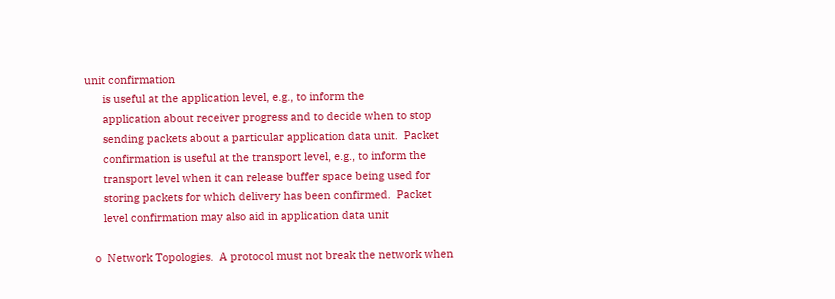unit confirmation
      is useful at the application level, e.g., to inform the
      application about receiver progress and to decide when to stop
      sending packets about a particular application data unit.  Packet
      confirmation is useful at the transport level, e.g., to inform the
      transport level when it can release buffer space being used for
      storing packets for which delivery has been confirmed.  Packet
      level confirmation may also aid in application data unit

   o  Network Topologies.  A protocol must not break the network when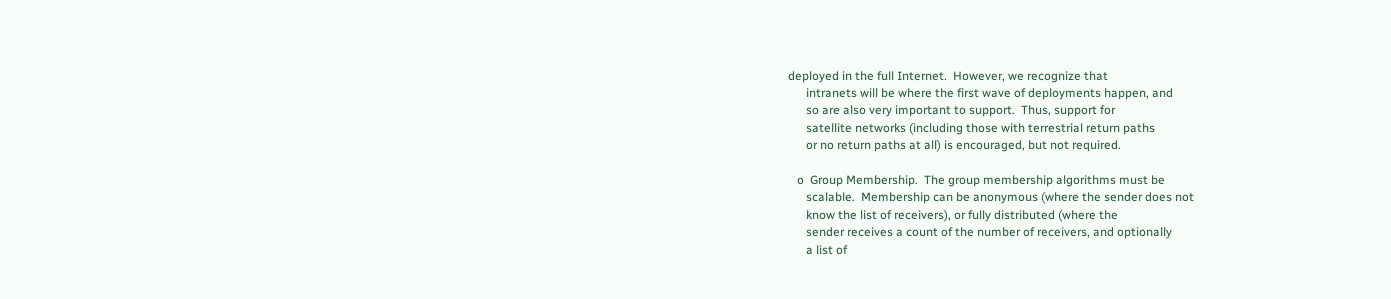deployed in the full Internet.  However, we recognize that
      intranets will be where the first wave of deployments happen, and
      so are also very important to support.  Thus, support for
      satellite networks (including those with terrestrial return paths
      or no return paths at all) is encouraged, but not required.

   o  Group Membership.  The group membership algorithms must be
      scalable.  Membership can be anonymous (where the sender does not
      know the list of receivers), or fully distributed (where the
      sender receives a count of the number of receivers, and optionally
      a list of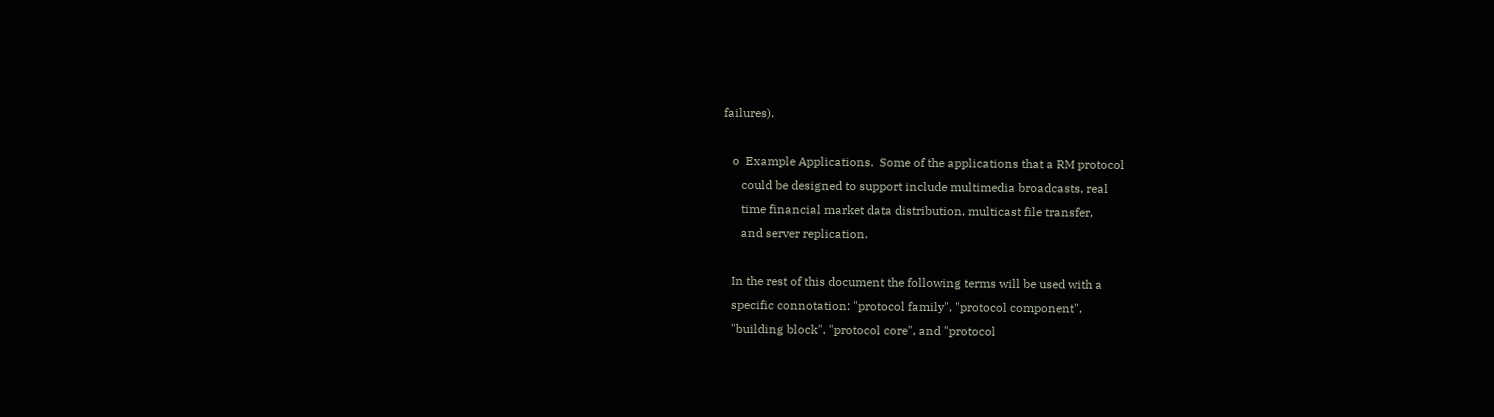failures).

   o  Example Applications.  Some of the applications that a RM protocol
      could be designed to support include multimedia broadcasts, real
      time financial market data distribution, multicast file transfer,
      and server replication.

   In the rest of this document the following terms will be used with a
   specific connotation: "protocol family", "protocol component",
   "building block", "protocol core", and "protocol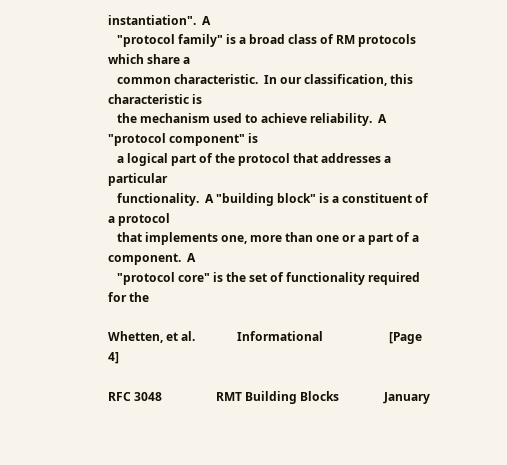instantiation".  A
   "protocol family" is a broad class of RM protocols which share a
   common characteristic.  In our classification, this characteristic is
   the mechanism used to achieve reliability.  A "protocol component" is
   a logical part of the protocol that addresses a particular
   functionality.  A "building block" is a constituent of a protocol
   that implements one, more than one or a part of a component.  A
   "protocol core" is the set of functionality required for the

Whetten, et al.              Informational                      [Page 4]

RFC 3048                  RMT Building Blocks               January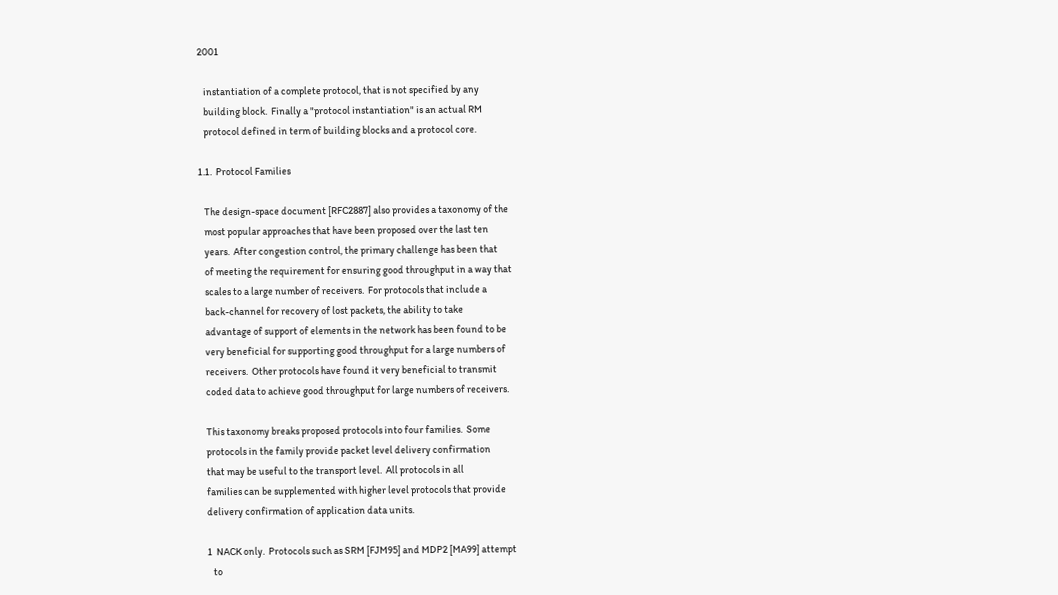2001

   instantiation of a complete protocol, that is not specified by any
   building block.  Finally a "protocol instantiation" is an actual RM
   protocol defined in term of building blocks and a protocol core.

1.1.  Protocol Families

   The design-space document [RFC2887] also provides a taxonomy of the
   most popular approaches that have been proposed over the last ten
   years.  After congestion control, the primary challenge has been that
   of meeting the requirement for ensuring good throughput in a way that
   scales to a large number of receivers.  For protocols that include a
   back-channel for recovery of lost packets, the ability to take
   advantage of support of elements in the network has been found to be
   very beneficial for supporting good throughput for a large numbers of
   receivers.  Other protocols have found it very beneficial to transmit
   coded data to achieve good throughput for large numbers of receivers.

   This taxonomy breaks proposed protocols into four families.  Some
   protocols in the family provide packet level delivery confirmation
   that may be useful to the transport level.  All protocols in all
   families can be supplemented with higher level protocols that provide
   delivery confirmation of application data units.

   1  NACK only.  Protocols such as SRM [FJM95] and MDP2 [MA99] attempt
      to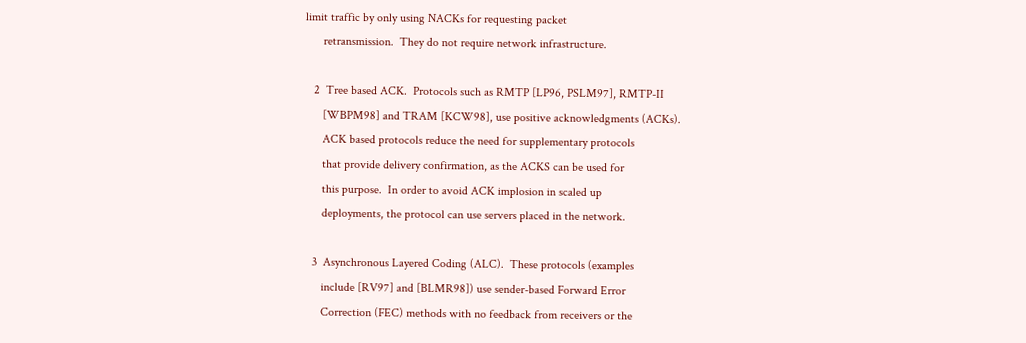limit traffic by only using NACKs for requesting packet
      retransmission.  They do not require network infrastructure.

   2  Tree based ACK.  Protocols such as RMTP [LP96, PSLM97], RMTP-II
      [WBPM98] and TRAM [KCW98], use positive acknowledgments (ACKs).
      ACK based protocols reduce the need for supplementary protocols
      that provide delivery confirmation, as the ACKS can be used for
      this purpose.  In order to avoid ACK implosion in scaled up
      deployments, the protocol can use servers placed in the network.

   3  Asynchronous Layered Coding (ALC).  These protocols (examples
      include [RV97] and [BLMR98]) use sender-based Forward Error
      Correction (FEC) methods with no feedback from receivers or the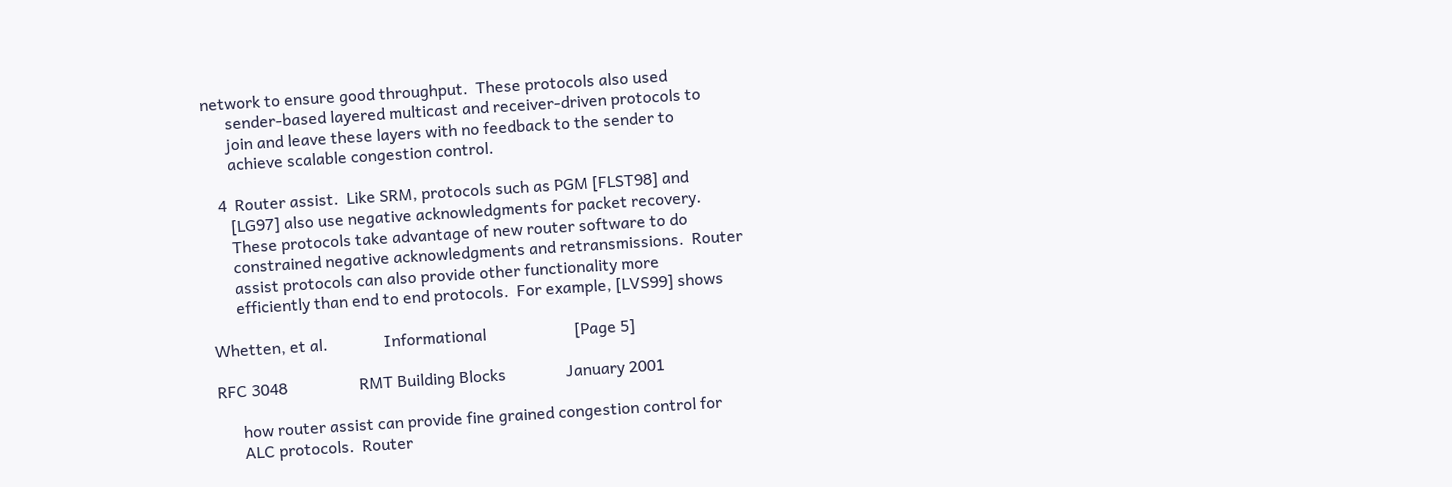network to ensure good throughput.  These protocols also used
      sender-based layered multicast and receiver-driven protocols to
      join and leave these layers with no feedback to the sender to
      achieve scalable congestion control.

   4  Router assist.  Like SRM, protocols such as PGM [FLST98] and
      [LG97] also use negative acknowledgments for packet recovery.
      These protocols take advantage of new router software to do
      constrained negative acknowledgments and retransmissions.  Router
      assist protocols can also provide other functionality more
      efficiently than end to end protocols.  For example, [LVS99] shows

Whetten, et al.              Informational                      [Page 5]

RFC 3048                  RMT Building Blocks               January 2001

      how router assist can provide fine grained congestion control for
      ALC protocols.  Router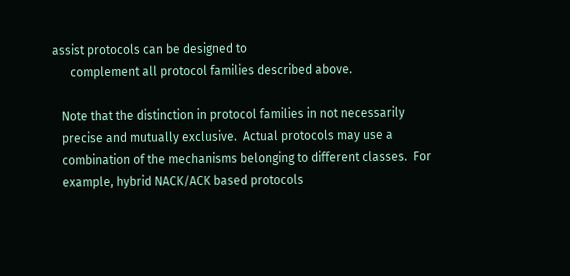assist protocols can be designed to
      complement all protocol families described above.

   Note that the distinction in protocol families in not necessarily
   precise and mutually exclusive.  Actual protocols may use a
   combination of the mechanisms belonging to different classes.  For
   example, hybrid NACK/ACK based protocols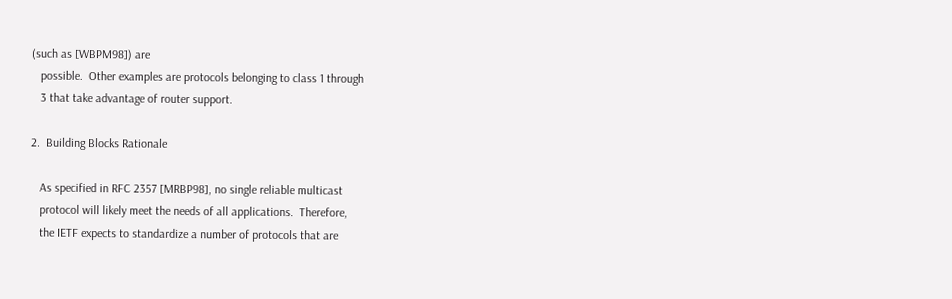(such as [WBPM98]) are
   possible.  Other examples are protocols belonging to class 1 through
   3 that take advantage of router support.

2.  Building Blocks Rationale

   As specified in RFC 2357 [MRBP98], no single reliable multicast
   protocol will likely meet the needs of all applications.  Therefore,
   the IETF expects to standardize a number of protocols that are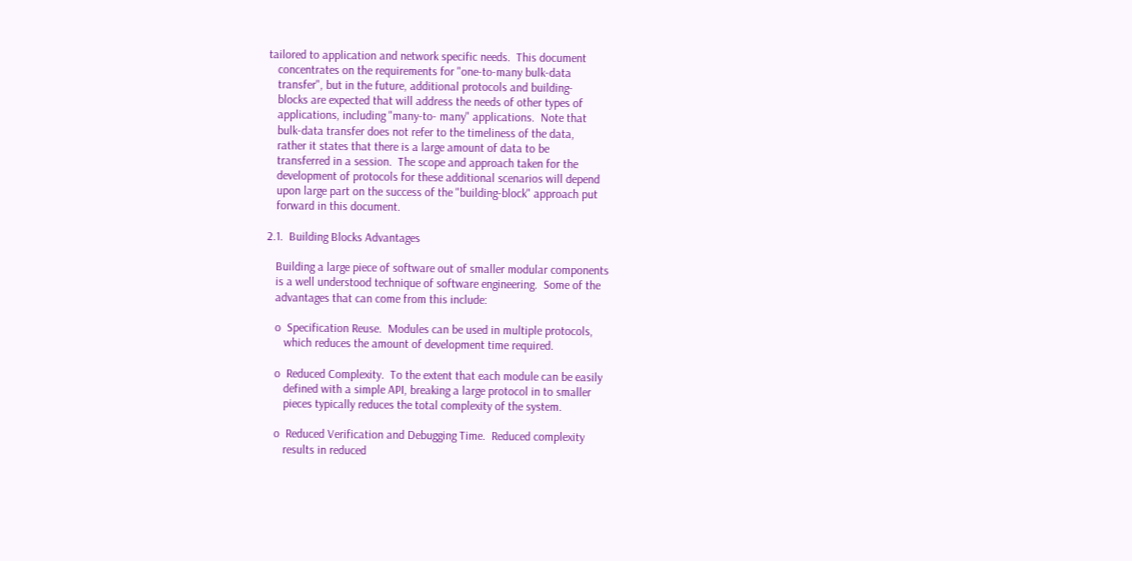tailored to application and network specific needs.  This document
   concentrates on the requirements for "one-to-many bulk-data
   transfer", but in the future, additional protocols and building-
   blocks are expected that will address the needs of other types of
   applications, including "many-to- many" applications.  Note that
   bulk-data transfer does not refer to the timeliness of the data,
   rather it states that there is a large amount of data to be
   transferred in a session.  The scope and approach taken for the
   development of protocols for these additional scenarios will depend
   upon large part on the success of the "building-block" approach put
   forward in this document.

2.1.  Building Blocks Advantages

   Building a large piece of software out of smaller modular components
   is a well understood technique of software engineering.  Some of the
   advantages that can come from this include:

   o  Specification Reuse.  Modules can be used in multiple protocols,
      which reduces the amount of development time required.

   o  Reduced Complexity.  To the extent that each module can be easily
      defined with a simple API, breaking a large protocol in to smaller
      pieces typically reduces the total complexity of the system.

   o  Reduced Verification and Debugging Time.  Reduced complexity
      results in reduced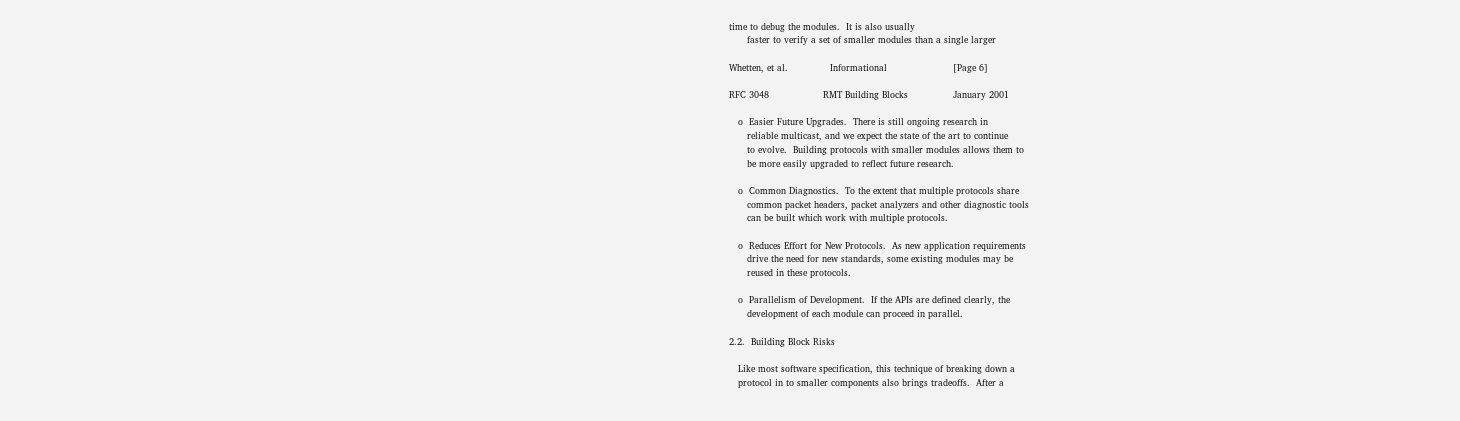time to debug the modules.  It is also usually
      faster to verify a set of smaller modules than a single larger

Whetten, et al.              Informational                      [Page 6]

RFC 3048                  RMT Building Blocks               January 2001

   o  Easier Future Upgrades.  There is still ongoing research in
      reliable multicast, and we expect the state of the art to continue
      to evolve.  Building protocols with smaller modules allows them to
      be more easily upgraded to reflect future research.

   o  Common Diagnostics.  To the extent that multiple protocols share
      common packet headers, packet analyzers and other diagnostic tools
      can be built which work with multiple protocols.

   o  Reduces Effort for New Protocols.  As new application requirements
      drive the need for new standards, some existing modules may be
      reused in these protocols.

   o  Parallelism of Development.  If the APIs are defined clearly, the
      development of each module can proceed in parallel.

2.2.  Building Block Risks

   Like most software specification, this technique of breaking down a
   protocol in to smaller components also brings tradeoffs.  After a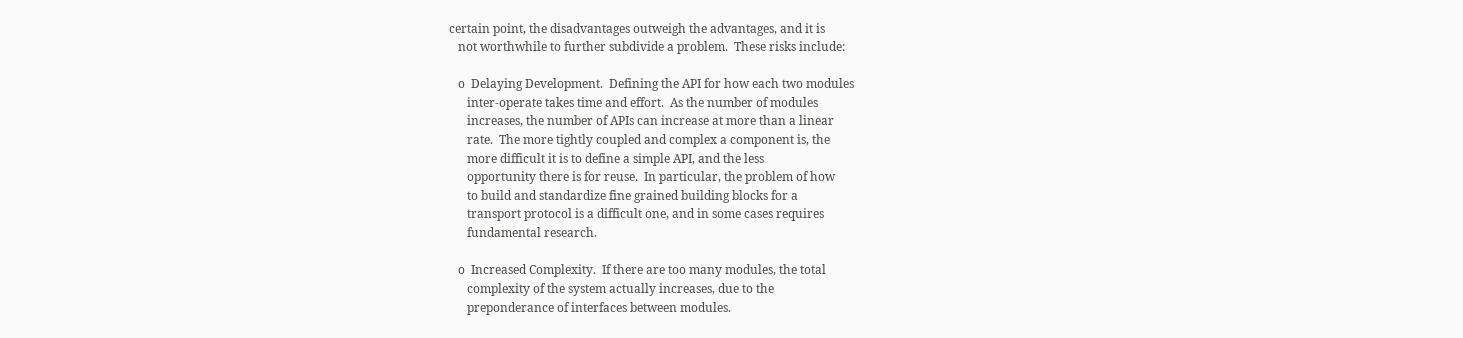certain point, the disadvantages outweigh the advantages, and it is
   not worthwhile to further subdivide a problem.  These risks include:

   o  Delaying Development.  Defining the API for how each two modules
      inter-operate takes time and effort.  As the number of modules
      increases, the number of APIs can increase at more than a linear
      rate.  The more tightly coupled and complex a component is, the
      more difficult it is to define a simple API, and the less
      opportunity there is for reuse.  In particular, the problem of how
      to build and standardize fine grained building blocks for a
      transport protocol is a difficult one, and in some cases requires
      fundamental research.

   o  Increased Complexity.  If there are too many modules, the total
      complexity of the system actually increases, due to the
      preponderance of interfaces between modules.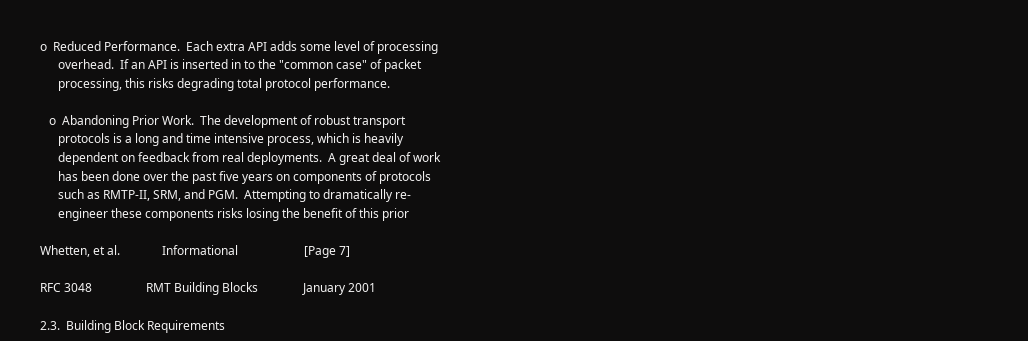o  Reduced Performance.  Each extra API adds some level of processing
      overhead.  If an API is inserted in to the "common case" of packet
      processing, this risks degrading total protocol performance.

   o  Abandoning Prior Work.  The development of robust transport
      protocols is a long and time intensive process, which is heavily
      dependent on feedback from real deployments.  A great deal of work
      has been done over the past five years on components of protocols
      such as RMTP-II, SRM, and PGM.  Attempting to dramatically re-
      engineer these components risks losing the benefit of this prior

Whetten, et al.              Informational                      [Page 7]

RFC 3048                  RMT Building Blocks               January 2001

2.3.  Building Block Requirements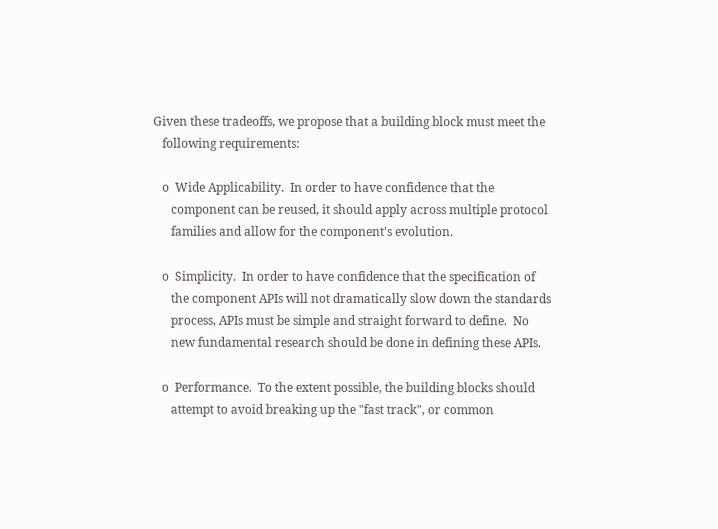Given these tradeoffs, we propose that a building block must meet the
   following requirements:

   o  Wide Applicability.  In order to have confidence that the
      component can be reused, it should apply across multiple protocol
      families and allow for the component's evolution.

   o  Simplicity.  In order to have confidence that the specification of
      the component APIs will not dramatically slow down the standards
      process, APIs must be simple and straight forward to define.  No
      new fundamental research should be done in defining these APIs.

   o  Performance.  To the extent possible, the building blocks should
      attempt to avoid breaking up the "fast track", or common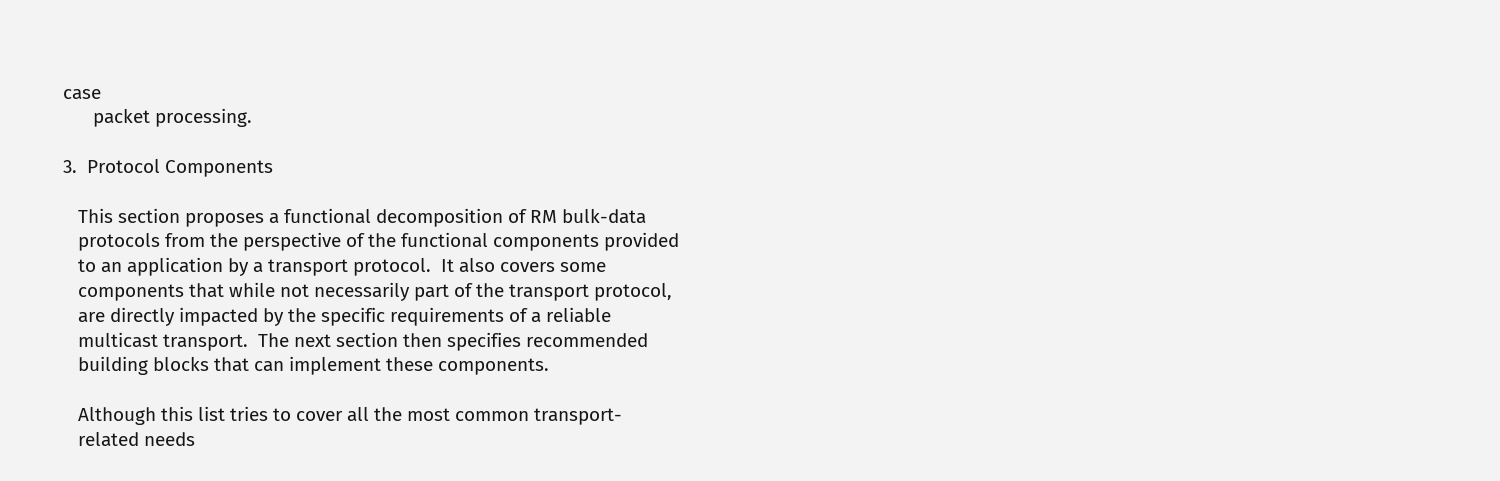case
      packet processing.

3.  Protocol Components

   This section proposes a functional decomposition of RM bulk-data
   protocols from the perspective of the functional components provided
   to an application by a transport protocol.  It also covers some
   components that while not necessarily part of the transport protocol,
   are directly impacted by the specific requirements of a reliable
   multicast transport.  The next section then specifies recommended
   building blocks that can implement these components.

   Although this list tries to cover all the most common transport-
   related needs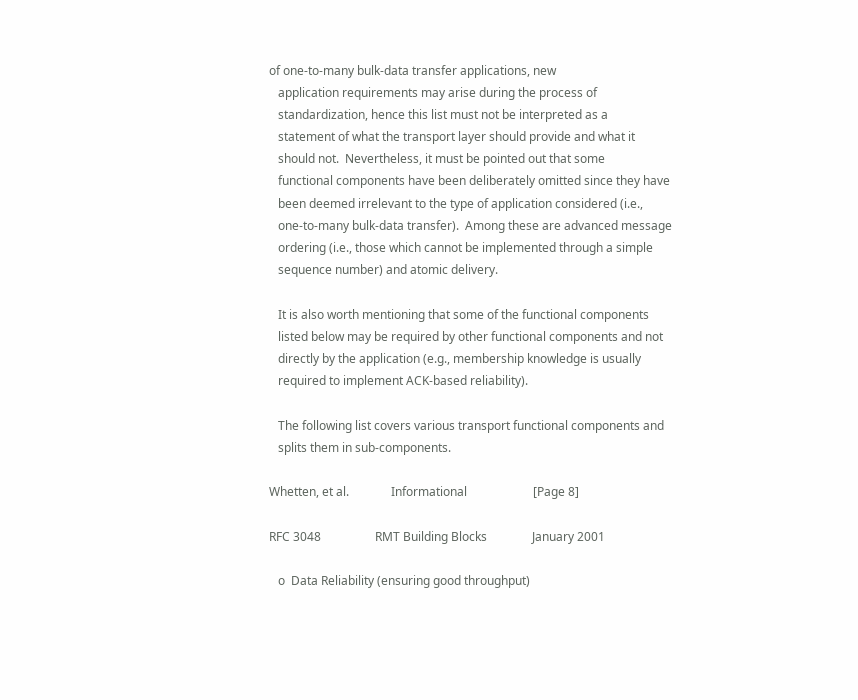of one-to-many bulk-data transfer applications, new
   application requirements may arise during the process of
   standardization, hence this list must not be interpreted as a
   statement of what the transport layer should provide and what it
   should not.  Nevertheless, it must be pointed out that some
   functional components have been deliberately omitted since they have
   been deemed irrelevant to the type of application considered (i.e.,
   one-to-many bulk-data transfer).  Among these are advanced message
   ordering (i.e., those which cannot be implemented through a simple
   sequence number) and atomic delivery.

   It is also worth mentioning that some of the functional components
   listed below may be required by other functional components and not
   directly by the application (e.g., membership knowledge is usually
   required to implement ACK-based reliability).

   The following list covers various transport functional components and
   splits them in sub-components.

Whetten, et al.              Informational                      [Page 8]

RFC 3048                  RMT Building Blocks               January 2001

   o  Data Reliability (ensuring good throughput)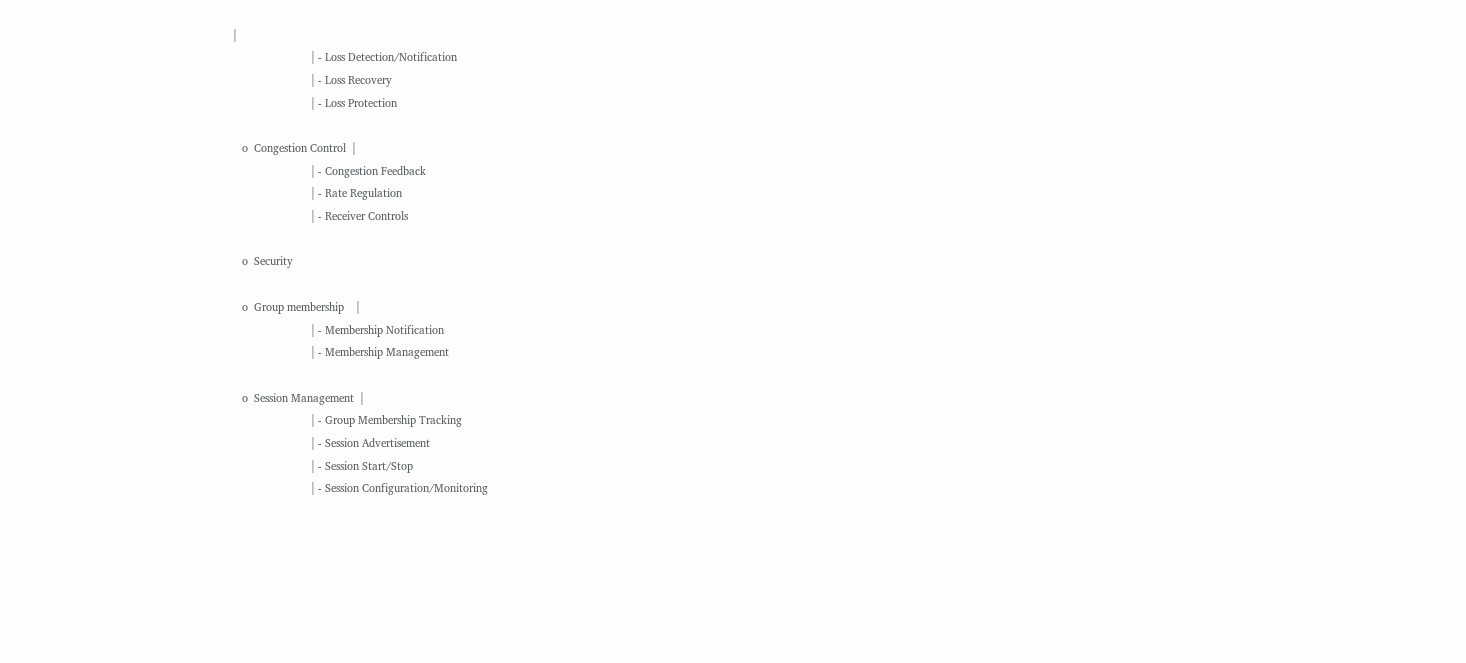|
                          | - Loss Detection/Notification
                          | - Loss Recovery
                          | - Loss Protection

   o  Congestion Control  |
                          | - Congestion Feedback
                          | - Rate Regulation
                          | - Receiver Controls

   o  Security

   o  Group membership    |
                          | - Membership Notification
                          | - Membership Management

   o  Session Management  |
                          | - Group Membership Tracking
                          | - Session Advertisement
                          | - Session Start/Stop
                          | - Session Configuration/Monitoring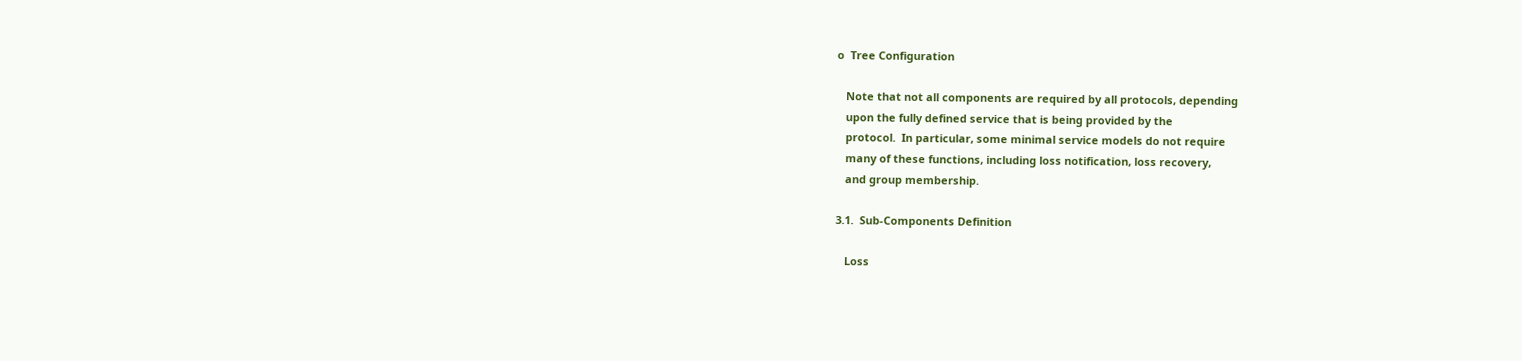o  Tree Configuration

   Note that not all components are required by all protocols, depending
   upon the fully defined service that is being provided by the
   protocol.  In particular, some minimal service models do not require
   many of these functions, including loss notification, loss recovery,
   and group membership.

3.1.  Sub-Components Definition

   Loss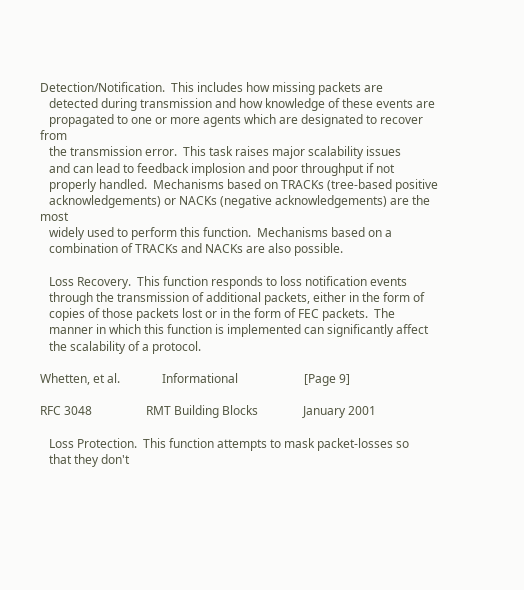Detection/Notification.  This includes how missing packets are
   detected during transmission and how knowledge of these events are
   propagated to one or more agents which are designated to recover from
   the transmission error.  This task raises major scalability issues
   and can lead to feedback implosion and poor throughput if not
   properly handled.  Mechanisms based on TRACKs (tree-based positive
   acknowledgements) or NACKs (negative acknowledgements) are the most
   widely used to perform this function.  Mechanisms based on a
   combination of TRACKs and NACKs are also possible.

   Loss Recovery.  This function responds to loss notification events
   through the transmission of additional packets, either in the form of
   copies of those packets lost or in the form of FEC packets.  The
   manner in which this function is implemented can significantly affect
   the scalability of a protocol.

Whetten, et al.              Informational                      [Page 9]

RFC 3048                  RMT Building Blocks               January 2001

   Loss Protection.  This function attempts to mask packet-losses so
   that they don't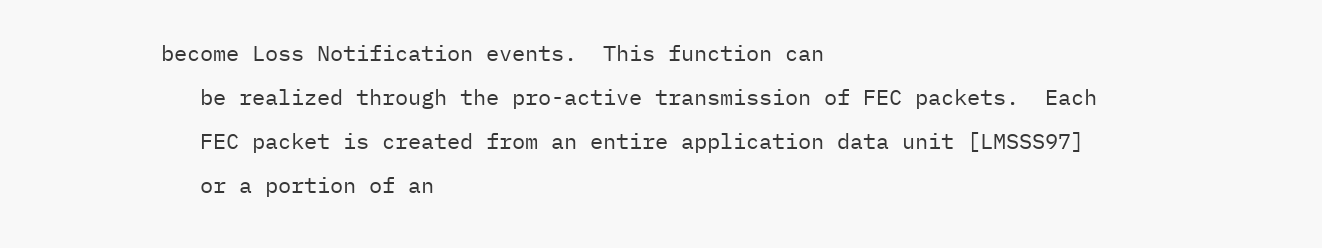become Loss Notification events.  This function can
   be realized through the pro-active transmission of FEC packets.  Each
   FEC packet is created from an entire application data unit [LMSSS97]
   or a portion of an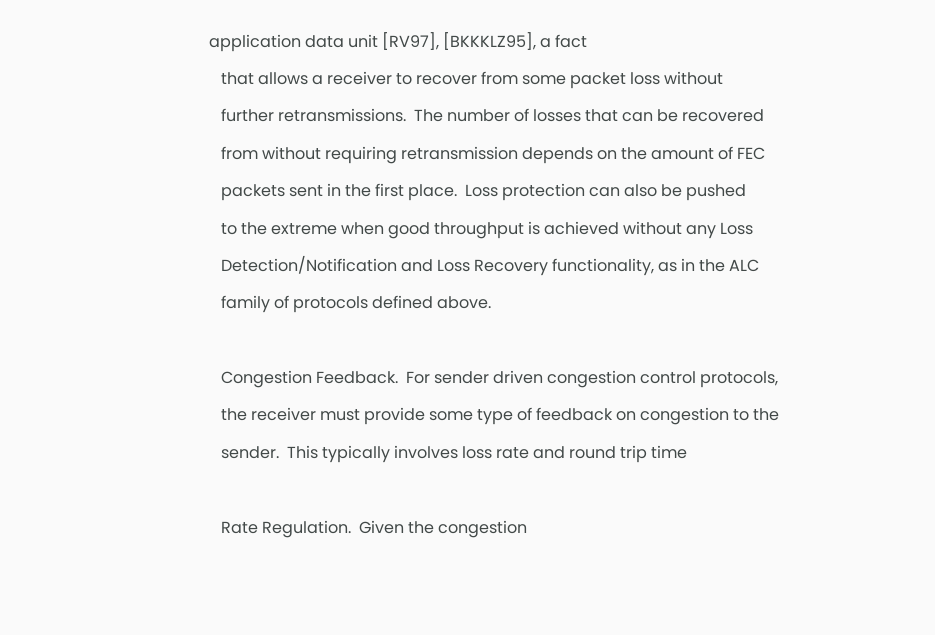application data unit [RV97], [BKKKLZ95], a fact
   that allows a receiver to recover from some packet loss without
   further retransmissions.  The number of losses that can be recovered
   from without requiring retransmission depends on the amount of FEC
   packets sent in the first place.  Loss protection can also be pushed
   to the extreme when good throughput is achieved without any Loss
   Detection/Notification and Loss Recovery functionality, as in the ALC
   family of protocols defined above.

   Congestion Feedback.  For sender driven congestion control protocols,
   the receiver must provide some type of feedback on congestion to the
   sender.  This typically involves loss rate and round trip time

   Rate Regulation.  Given the congestion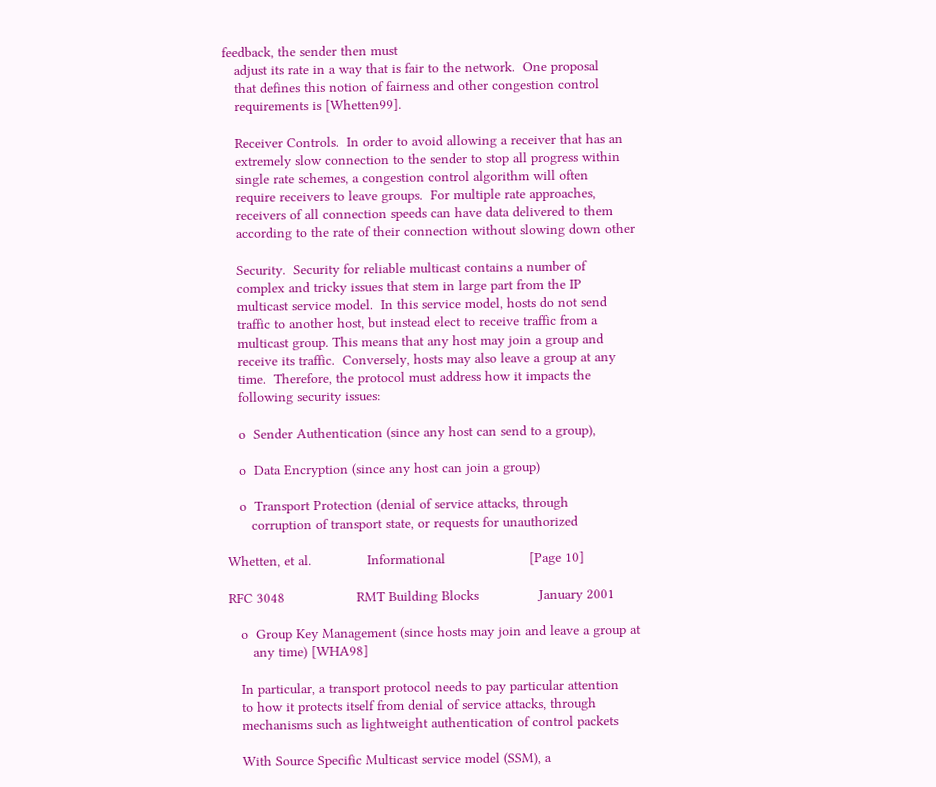feedback, the sender then must
   adjust its rate in a way that is fair to the network.  One proposal
   that defines this notion of fairness and other congestion control
   requirements is [Whetten99].

   Receiver Controls.  In order to avoid allowing a receiver that has an
   extremely slow connection to the sender to stop all progress within
   single rate schemes, a congestion control algorithm will often
   require receivers to leave groups.  For multiple rate approaches,
   receivers of all connection speeds can have data delivered to them
   according to the rate of their connection without slowing down other

   Security.  Security for reliable multicast contains a number of
   complex and tricky issues that stem in large part from the IP
   multicast service model.  In this service model, hosts do not send
   traffic to another host, but instead elect to receive traffic from a
   multicast group. This means that any host may join a group and
   receive its traffic.  Conversely, hosts may also leave a group at any
   time.  Therefore, the protocol must address how it impacts the
   following security issues:

   o  Sender Authentication (since any host can send to a group),

   o  Data Encryption (since any host can join a group)

   o  Transport Protection (denial of service attacks, through
      corruption of transport state, or requests for unauthorized

Whetten, et al.              Informational                     [Page 10]

RFC 3048                  RMT Building Blocks               January 2001

   o  Group Key Management (since hosts may join and leave a group at
      any time) [WHA98]

   In particular, a transport protocol needs to pay particular attention
   to how it protects itself from denial of service attacks, through
   mechanisms such as lightweight authentication of control packets

   With Source Specific Multicast service model (SSM), a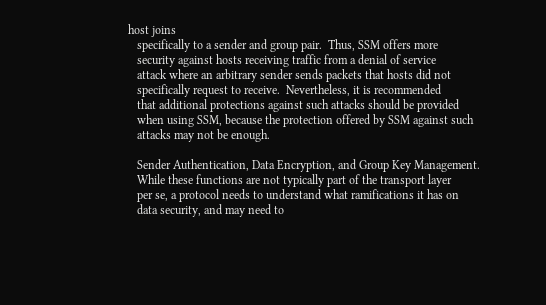host joins
   specifically to a sender and group pair.  Thus, SSM offers more
   security against hosts receiving traffic from a denial of service
   attack where an arbitrary sender sends packets that hosts did not
   specifically request to receive.  Nevertheless, it is recommended
   that additional protections against such attacks should be provided
   when using SSM, because the protection offered by SSM against such
   attacks may not be enough.

   Sender Authentication, Data Encryption, and Group Key Management.
   While these functions are not typically part of the transport layer
   per se, a protocol needs to understand what ramifications it has on
   data security, and may need to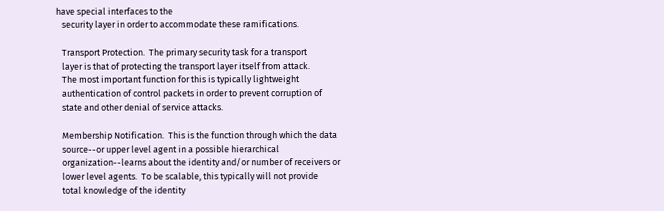have special interfaces to the
   security layer in order to accommodate these ramifications.

   Transport Protection.  The primary security task for a transport
   layer is that of protecting the transport layer itself from attack.
   The most important function for this is typically lightweight
   authentication of control packets in order to prevent corruption of
   state and other denial of service attacks.

   Membership Notification.  This is the function through which the data
   source--or upper level agent in a possible hierarchical
   organization--learns about the identity and/or number of receivers or
   lower level agents.  To be scalable, this typically will not provide
   total knowledge of the identity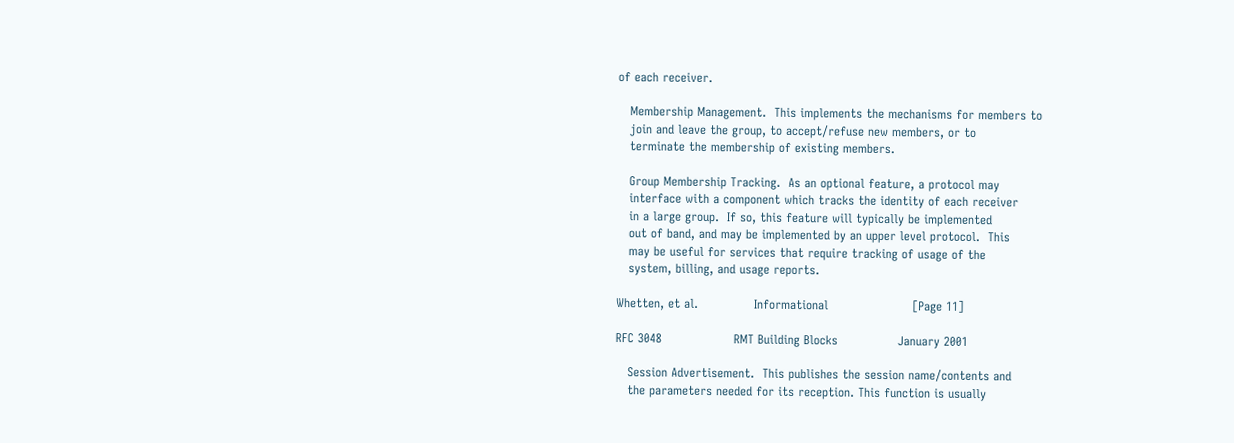of each receiver.

   Membership Management.  This implements the mechanisms for members to
   join and leave the group, to accept/refuse new members, or to
   terminate the membership of existing members.

   Group Membership Tracking.  As an optional feature, a protocol may
   interface with a component which tracks the identity of each receiver
   in a large group.  If so, this feature will typically be implemented
   out of band, and may be implemented by an upper level protocol.  This
   may be useful for services that require tracking of usage of the
   system, billing, and usage reports.

Whetten, et al.              Informational                     [Page 11]

RFC 3048                  RMT Building Blocks               January 2001

   Session Advertisement.  This publishes the session name/contents and
   the parameters needed for its reception. This function is usually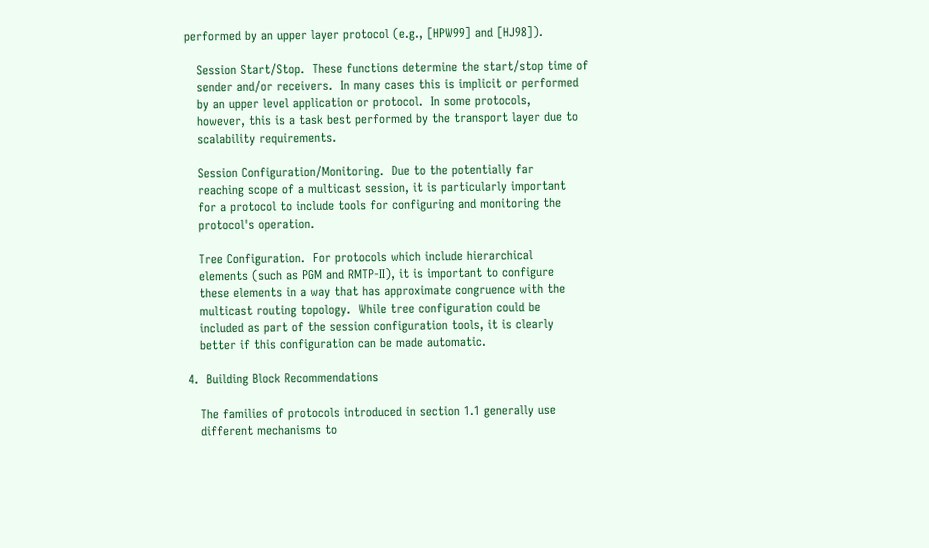performed by an upper layer protocol (e.g., [HPW99] and [HJ98]).

   Session Start/Stop.  These functions determine the start/stop time of
   sender and/or receivers.  In many cases this is implicit or performed
   by an upper level application or protocol.  In some protocols,
   however, this is a task best performed by the transport layer due to
   scalability requirements.

   Session Configuration/Monitoring.  Due to the potentially far
   reaching scope of a multicast session, it is particularly important
   for a protocol to include tools for configuring and monitoring the
   protocol's operation.

   Tree Configuration.  For protocols which include hierarchical
   elements (such as PGM and RMTP-II), it is important to configure
   these elements in a way that has approximate congruence with the
   multicast routing topology.  While tree configuration could be
   included as part of the session configuration tools, it is clearly
   better if this configuration can be made automatic.

4.  Building Block Recommendations

   The families of protocols introduced in section 1.1 generally use
   different mechanisms to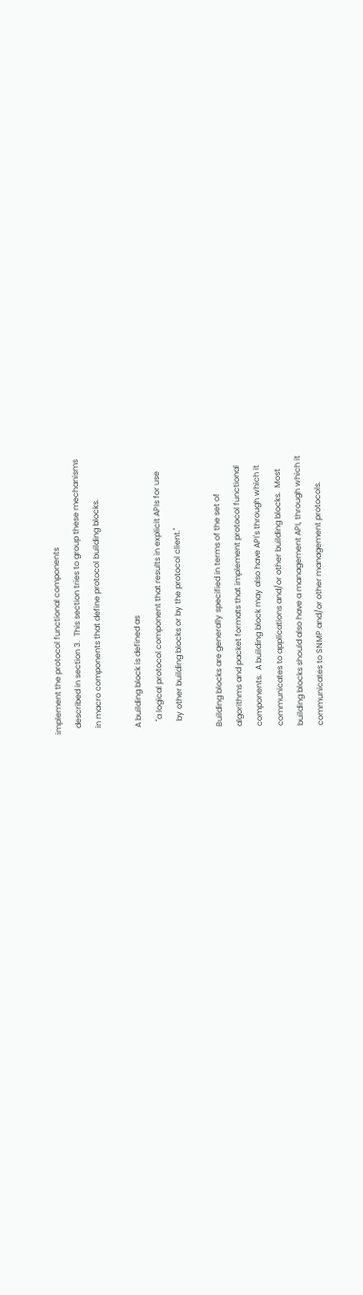implement the protocol functional components
   described in section 3.  This section tries to group these mechanisms
   in macro components that define protocol building blocks.

   A building block is defined as
      "a logical protocol component that results in explicit APIs for use
      by other building blocks or by the protocol client."

   Building blocks are generally specified in terms of the set of
   algorithms and packet formats that implement protocol functional
   components.  A building block may also have API's through which it
   communicates to applications and/or other building blocks.  Most
   building blocks should also have a management API, through which it
   communicates to SNMP and/or other management protocols.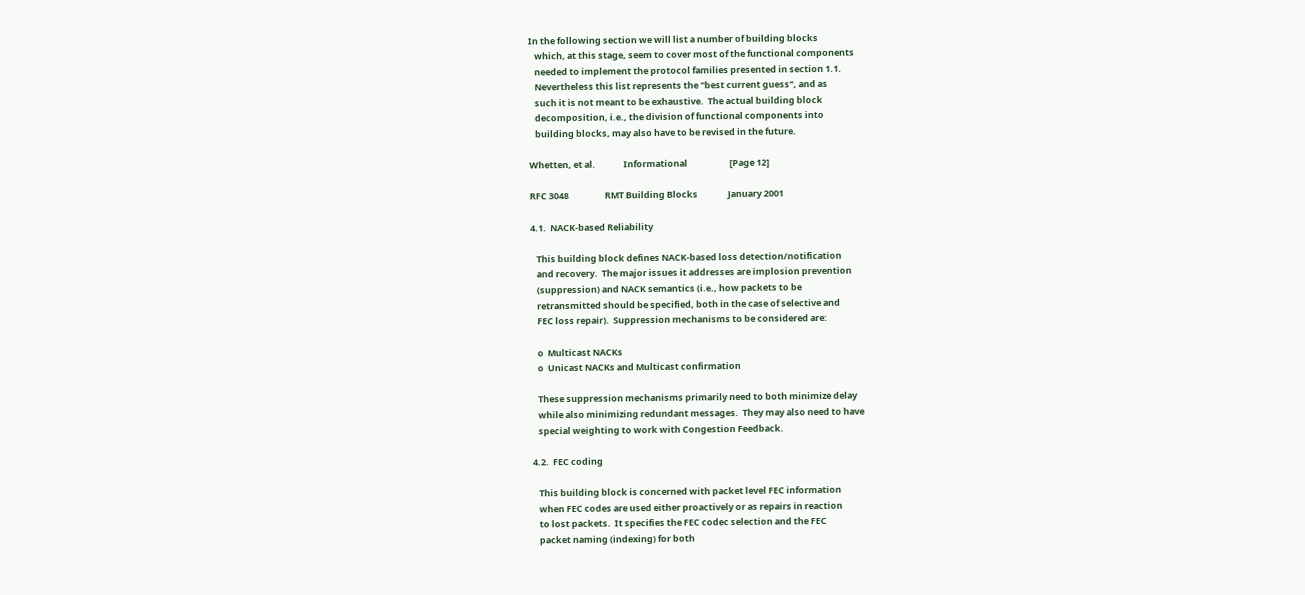In the following section we will list a number of building blocks
   which, at this stage, seem to cover most of the functional components
   needed to implement the protocol families presented in section 1.1.
   Nevertheless this list represents the "best current guess", and as
   such it is not meant to be exhaustive.  The actual building block
   decomposition, i.e., the division of functional components into
   building blocks, may also have to be revised in the future.

Whetten, et al.              Informational                     [Page 12]

RFC 3048                  RMT Building Blocks               January 2001

4.1.  NACK-based Reliability

   This building block defines NACK-based loss detection/notification
   and recovery.  The major issues it addresses are implosion prevention
   (suppression) and NACK semantics (i.e., how packets to be
   retransmitted should be specified, both in the case of selective and
   FEC loss repair).  Suppression mechanisms to be considered are:

   o  Multicast NACKs
   o  Unicast NACKs and Multicast confirmation

   These suppression mechanisms primarily need to both minimize delay
   while also minimizing redundant messages.  They may also need to have
   special weighting to work with Congestion Feedback.

4.2.  FEC coding

   This building block is concerned with packet level FEC information
   when FEC codes are used either proactively or as repairs in reaction
   to lost packets.  It specifies the FEC codec selection and the FEC
   packet naming (indexing) for both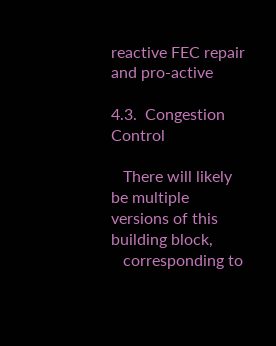reactive FEC repair and pro-active

4.3.  Congestion Control

   There will likely be multiple versions of this building block,
   corresponding to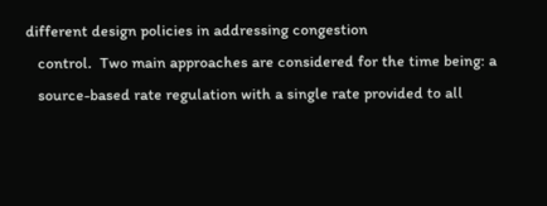different design policies in addressing congestion
   control.  Two main approaches are considered for the time being: a
   source-based rate regulation with a single rate provided to all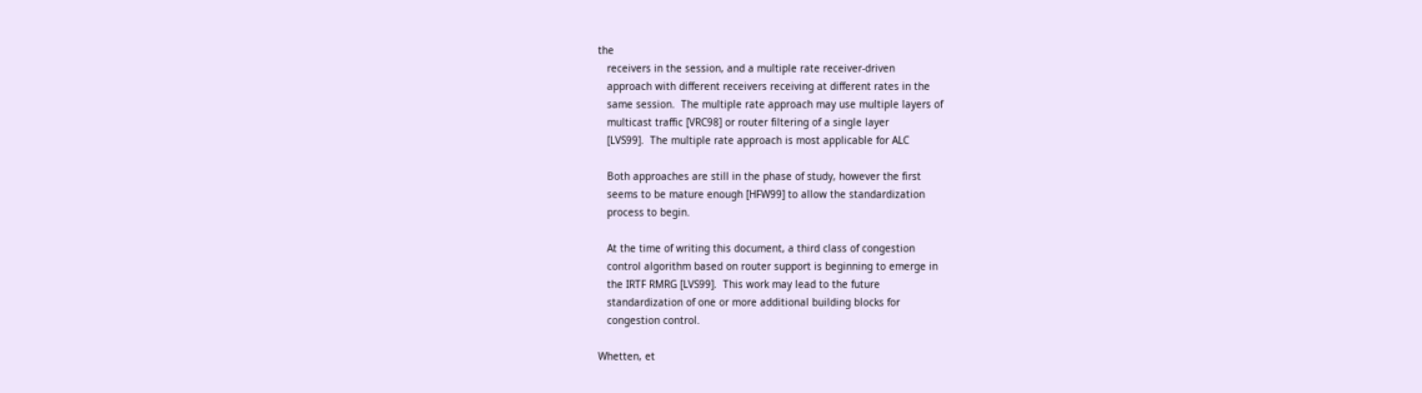the
   receivers in the session, and a multiple rate receiver-driven
   approach with different receivers receiving at different rates in the
   same session.  The multiple rate approach may use multiple layers of
   multicast traffic [VRC98] or router filtering of a single layer
   [LVS99].  The multiple rate approach is most applicable for ALC

   Both approaches are still in the phase of study, however the first
   seems to be mature enough [HFW99] to allow the standardization
   process to begin.

   At the time of writing this document, a third class of congestion
   control algorithm based on router support is beginning to emerge in
   the IRTF RMRG [LVS99].  This work may lead to the future
   standardization of one or more additional building blocks for
   congestion control.

Whetten, et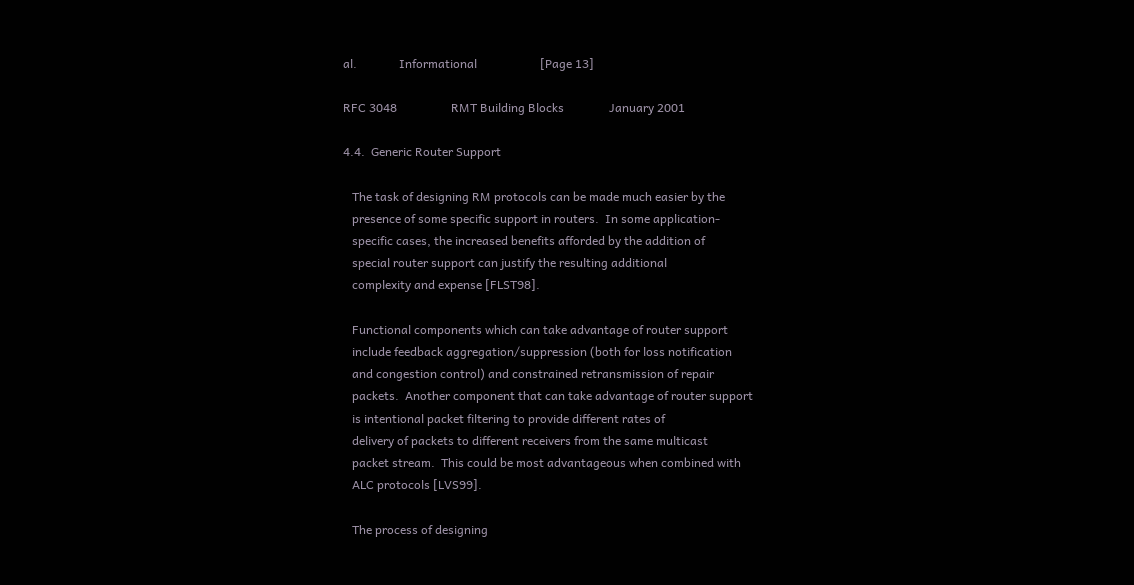al.              Informational                     [Page 13]

RFC 3048                  RMT Building Blocks               January 2001

4.4.  Generic Router Support

   The task of designing RM protocols can be made much easier by the
   presence of some specific support in routers.  In some application-
   specific cases, the increased benefits afforded by the addition of
   special router support can justify the resulting additional
   complexity and expense [FLST98].

   Functional components which can take advantage of router support
   include feedback aggregation/suppression (both for loss notification
   and congestion control) and constrained retransmission of repair
   packets.  Another component that can take advantage of router support
   is intentional packet filtering to provide different rates of
   delivery of packets to different receivers from the same multicast
   packet stream.  This could be most advantageous when combined with
   ALC protocols [LVS99].

   The process of designing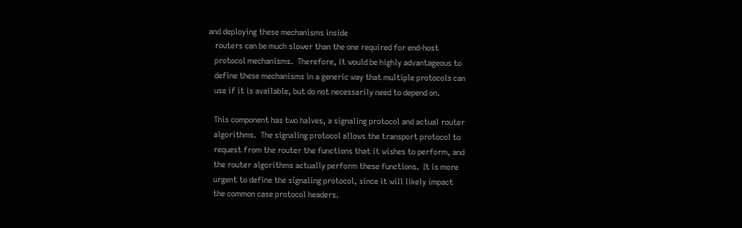and deploying these mechanisms inside
   routers can be much slower than the one required for end-host
   protocol mechanisms.  Therefore, it would be highly advantageous to
   define these mechanisms in a generic way that multiple protocols can
   use if it is available, but do not necessarily need to depend on.

   This component has two halves, a signaling protocol and actual router
   algorithms.  The signaling protocol allows the transport protocol to
   request from the router the functions that it wishes to perform, and
   the router algorithms actually perform these functions.  It is more
   urgent to define the signaling protocol, since it will likely impact
   the common case protocol headers.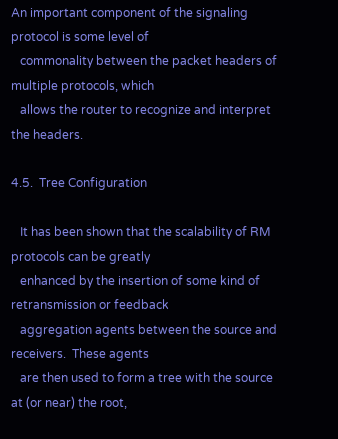An important component of the signaling protocol is some level of
   commonality between the packet headers of multiple protocols, which
   allows the router to recognize and interpret the headers.

4.5.  Tree Configuration

   It has been shown that the scalability of RM protocols can be greatly
   enhanced by the insertion of some kind of retransmission or feedback
   aggregation agents between the source and receivers.  These agents
   are then used to form a tree with the source at (or near) the root,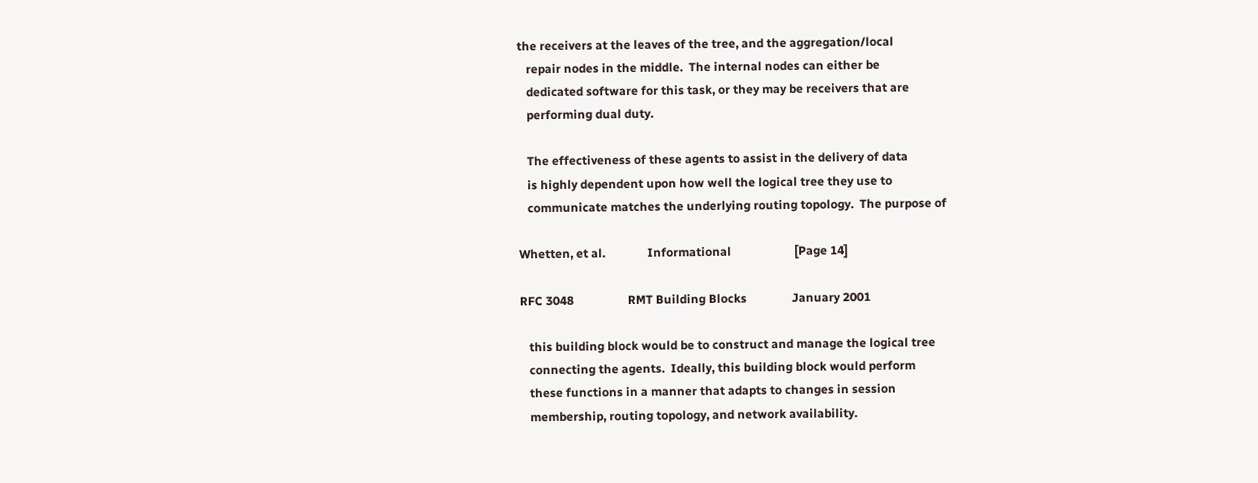the receivers at the leaves of the tree, and the aggregation/local
   repair nodes in the middle.  The internal nodes can either be
   dedicated software for this task, or they may be receivers that are
   performing dual duty.

   The effectiveness of these agents to assist in the delivery of data
   is highly dependent upon how well the logical tree they use to
   communicate matches the underlying routing topology.  The purpose of

Whetten, et al.              Informational                     [Page 14]

RFC 3048                  RMT Building Blocks               January 2001

   this building block would be to construct and manage the logical tree
   connecting the agents.  Ideally, this building block would perform
   these functions in a manner that adapts to changes in session
   membership, routing topology, and network availability.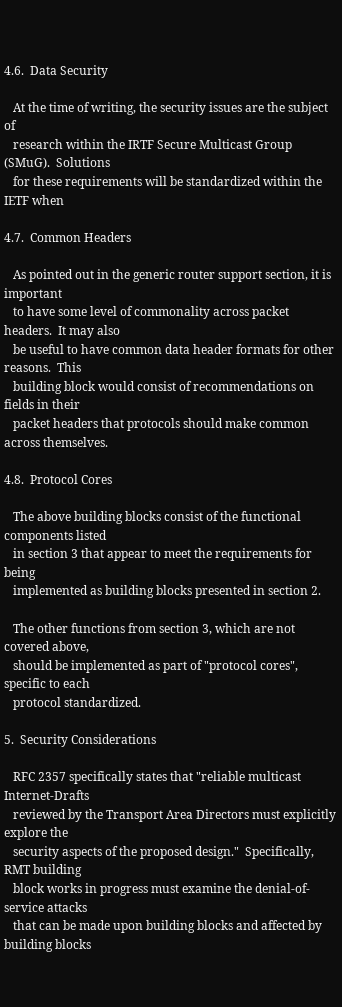4.6.  Data Security

   At the time of writing, the security issues are the subject of
   research within the IRTF Secure Multicast Group (SMuG).  Solutions
   for these requirements will be standardized within the IETF when

4.7.  Common Headers

   As pointed out in the generic router support section, it is important
   to have some level of commonality across packet headers.  It may also
   be useful to have common data header formats for other reasons.  This
   building block would consist of recommendations on fields in their
   packet headers that protocols should make common across themselves.

4.8.  Protocol Cores

   The above building blocks consist of the functional components listed
   in section 3 that appear to meet the requirements for being
   implemented as building blocks presented in section 2.

   The other functions from section 3, which are not covered above,
   should be implemented as part of "protocol cores", specific to each
   protocol standardized.

5.  Security Considerations

   RFC 2357 specifically states that "reliable multicast Internet-Drafts
   reviewed by the Transport Area Directors must explicitly explore the
   security aspects of the proposed design."  Specifically, RMT building
   block works in progress must examine the denial-of-service attacks
   that can be made upon building blocks and affected by building blocks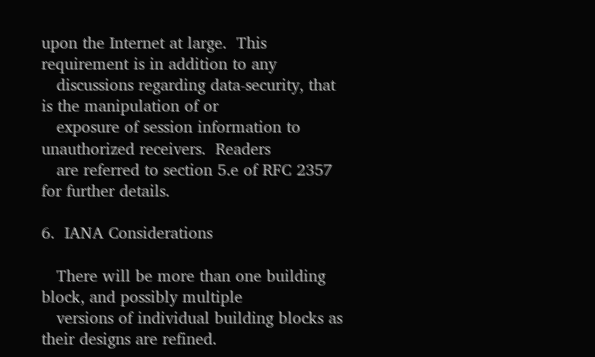upon the Internet at large.  This requirement is in addition to any
   discussions regarding data-security, that is the manipulation of or
   exposure of session information to unauthorized receivers.  Readers
   are referred to section 5.e of RFC 2357 for further details.

6.  IANA Considerations

   There will be more than one building block, and possibly multiple
   versions of individual building blocks as their designs are refined.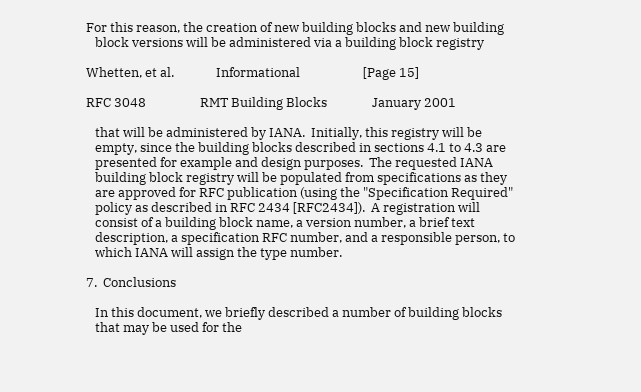For this reason, the creation of new building blocks and new building
   block versions will be administered via a building block registry

Whetten, et al.              Informational                     [Page 15]

RFC 3048                  RMT Building Blocks               January 2001

   that will be administered by IANA.  Initially, this registry will be
   empty, since the building blocks described in sections 4.1 to 4.3 are
   presented for example and design purposes.  The requested IANA
   building block registry will be populated from specifications as they
   are approved for RFC publication (using the "Specification Required"
   policy as described in RFC 2434 [RFC2434]).  A registration will
   consist of a building block name, a version number, a brief text
   description, a specification RFC number, and a responsible person, to
   which IANA will assign the type number.

7.  Conclusions

   In this document, we briefly described a number of building blocks
   that may be used for the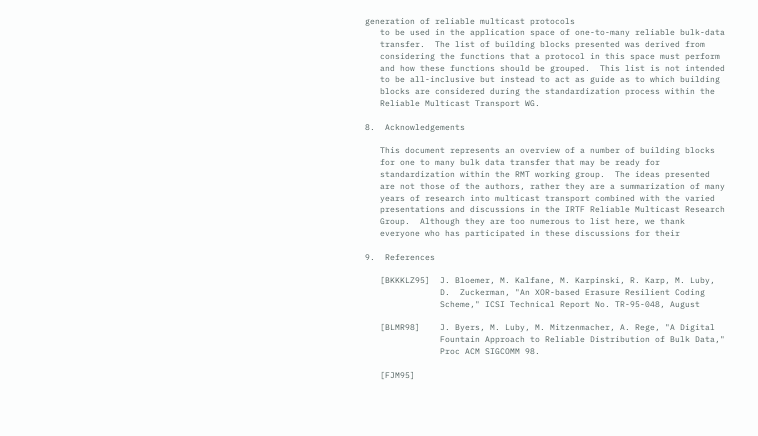generation of reliable multicast protocols
   to be used in the application space of one-to-many reliable bulk-data
   transfer.  The list of building blocks presented was derived from
   considering the functions that a protocol in this space must perform
   and how these functions should be grouped.  This list is not intended
   to be all-inclusive but instead to act as guide as to which building
   blocks are considered during the standardization process within the
   Reliable Multicast Transport WG.

8.  Acknowledgements

   This document represents an overview of a number of building blocks
   for one to many bulk data transfer that may be ready for
   standardization within the RMT working group.  The ideas presented
   are not those of the authors, rather they are a summarization of many
   years of research into multicast transport combined with the varied
   presentations and discussions in the IRTF Reliable Multicast Research
   Group.  Although they are too numerous to list here, we thank
   everyone who has participated in these discussions for their

9.  References

   [BKKKLZ95]  J. Bloemer, M. Kalfane, M. Karpinski, R. Karp, M. Luby,
               D.  Zuckerman, "An XOR-based Erasure Resilient Coding
               Scheme," ICSI Technical Report No. TR-95-048, August

   [BLMR98]    J. Byers, M. Luby, M. Mitzenmacher, A. Rege, "A Digital
               Fountain Approach to Reliable Distribution of Bulk Data,"
               Proc ACM SIGCOMM 98.

   [FJM95]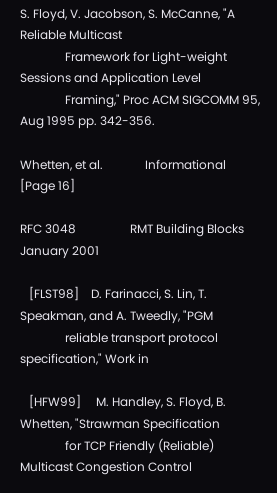S. Floyd, V. Jacobson, S. McCanne, "A Reliable Multicast
               Framework for Light-weight Sessions and Application Level
               Framing," Proc ACM SIGCOMM 95, Aug 1995 pp. 342-356.

Whetten, et al.              Informational                     [Page 16]

RFC 3048                  RMT Building Blocks               January 2001

   [FLST98]    D. Farinacci, S. Lin, T. Speakman, and A. Tweedly, "PGM
               reliable transport protocol specification," Work in

   [HFW99]     M. Handley, S. Floyd, B. Whetten, "Strawman Specification
               for TCP Friendly (Reliable) Multicast Congestion Control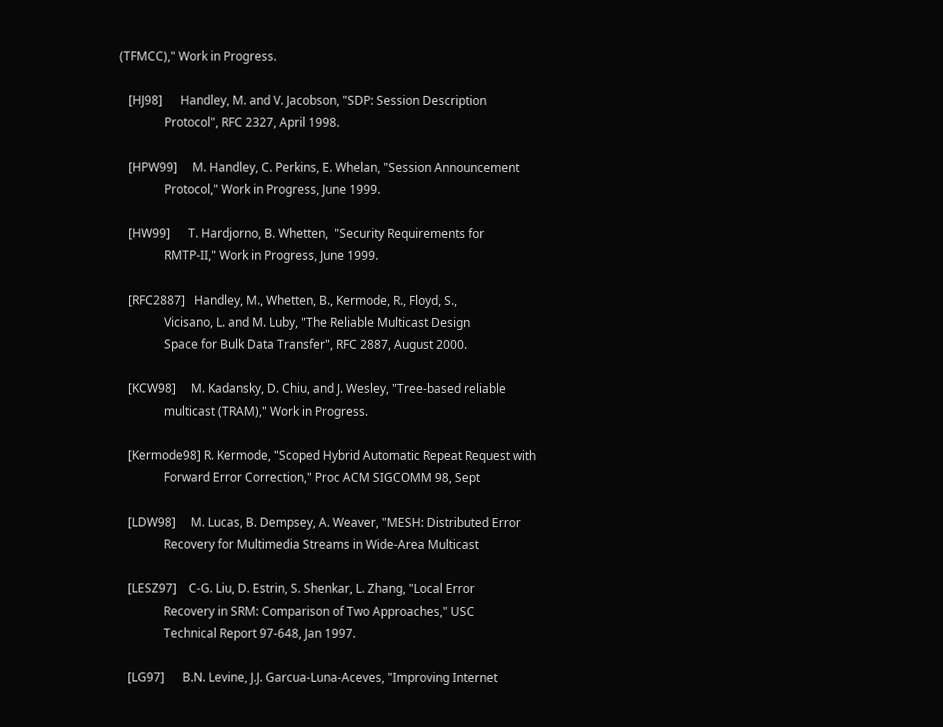(TFMCC)," Work in Progress.

   [HJ98]      Handley, M. and V. Jacobson, "SDP: Session Description
               Protocol", RFC 2327, April 1998.

   [HPW99]     M. Handley, C. Perkins, E. Whelan, "Session Announcement
               Protocol," Work in Progress, June 1999.

   [HW99]      T. Hardjorno, B. Whetten,  "Security Requirements for
               RMTP-II," Work in Progress, June 1999.

   [RFC2887]   Handley, M., Whetten, B., Kermode, R., Floyd, S.,
               Vicisano, L. and M. Luby, "The Reliable Multicast Design
               Space for Bulk Data Transfer", RFC 2887, August 2000.

   [KCW98]     M. Kadansky, D. Chiu, and J. Wesley, "Tree-based reliable
               multicast (TRAM)," Work in Progress.

   [Kermode98] R. Kermode, "Scoped Hybrid Automatic Repeat Request with
               Forward Error Correction," Proc ACM SIGCOMM 98, Sept

   [LDW98]     M. Lucas, B. Dempsey, A. Weaver, "MESH: Distributed Error
               Recovery for Multimedia Streams in Wide-Area Multicast

   [LESZ97]    C-G. Liu, D. Estrin, S. Shenkar, L. Zhang, "Local Error
               Recovery in SRM: Comparison of Two Approaches," USC
               Technical Report 97-648, Jan 1997.

   [LG97]      B.N. Levine, J.J. Garcua-Luna-Aceves, "Improving Internet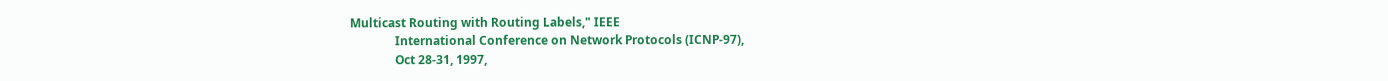Multicast Routing with Routing Labels," IEEE
               International Conference on Network Protocols (ICNP-97),
               Oct 28-31, 1997,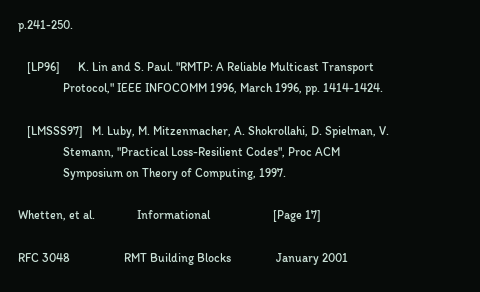p.241-250.

   [LP96]      K. Lin and S. Paul. "RMTP: A Reliable Multicast Transport
               Protocol," IEEE INFOCOMM 1996, March 1996, pp. 1414-1424.

   [LMSSS97]   M. Luby, M. Mitzenmacher, A. Shokrollahi, D. Spielman, V.
               Stemann, "Practical Loss-Resilient Codes", Proc ACM
               Symposium on Theory of Computing, 1997.

Whetten, et al.              Informational                     [Page 17]

RFC 3048                  RMT Building Blocks               January 2001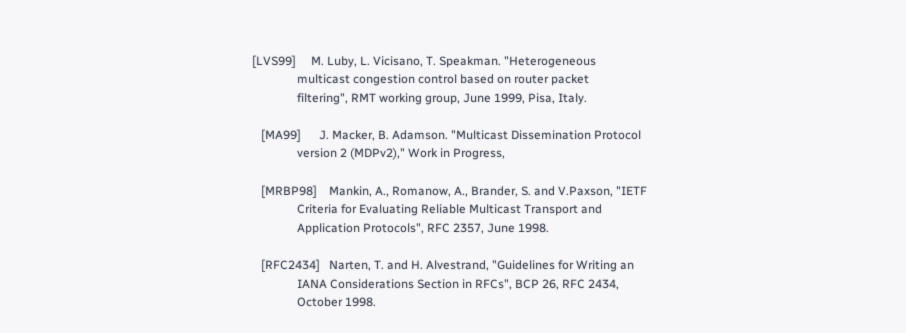[LVS99]     M. Luby, L. Vicisano, T. Speakman. "Heterogeneous
               multicast congestion control based on router packet
               filtering", RMT working group, June 1999, Pisa, Italy.

   [MA99]      J. Macker, B. Adamson. "Multicast Dissemination Protocol
               version 2 (MDPv2)," Work in Progress,

   [MRBP98]    Mankin, A., Romanow, A., Brander, S. and V.Paxson, "IETF
               Criteria for Evaluating Reliable Multicast Transport and
               Application Protocols", RFC 2357, June 1998.

   [RFC2434]   Narten, T. and H. Alvestrand, "Guidelines for Writing an
               IANA Considerations Section in RFCs", BCP 26, RFC 2434,
               October 1998.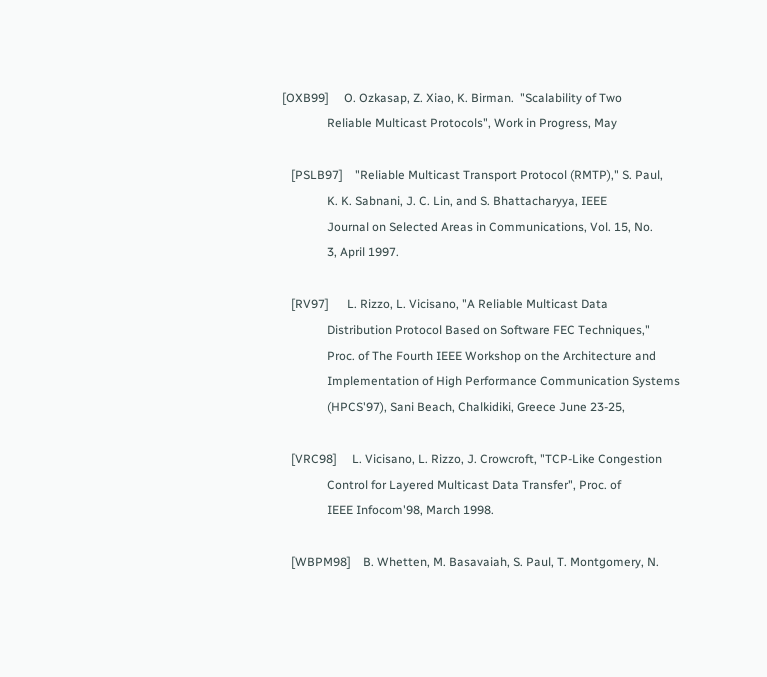[OXB99]     O. Ozkasap, Z. Xiao, K. Birman.  "Scalability of Two
               Reliable Multicast Protocols", Work in Progress, May

   [PSLB97]    "Reliable Multicast Transport Protocol (RMTP)," S. Paul,
               K. K. Sabnani, J. C. Lin, and S. Bhattacharyya, IEEE
               Journal on Selected Areas in Communications, Vol. 15, No.
               3, April 1997.

   [RV97]      L. Rizzo, L. Vicisano, "A Reliable Multicast Data
               Distribution Protocol Based on Software FEC Techniques,"
               Proc. of The Fourth IEEE Workshop on the Architecture and
               Implementation of High Performance Communication Systems
               (HPCS'97), Sani Beach, Chalkidiki, Greece June 23-25,

   [VRC98]     L. Vicisano, L. Rizzo, J. Crowcroft, "TCP-Like Congestion
               Control for Layered Multicast Data Transfer", Proc. of
               IEEE Infocom'98, March 1998.

   [WBPM98]    B. Whetten, M. Basavaiah, S. Paul, T. Montgomery, N.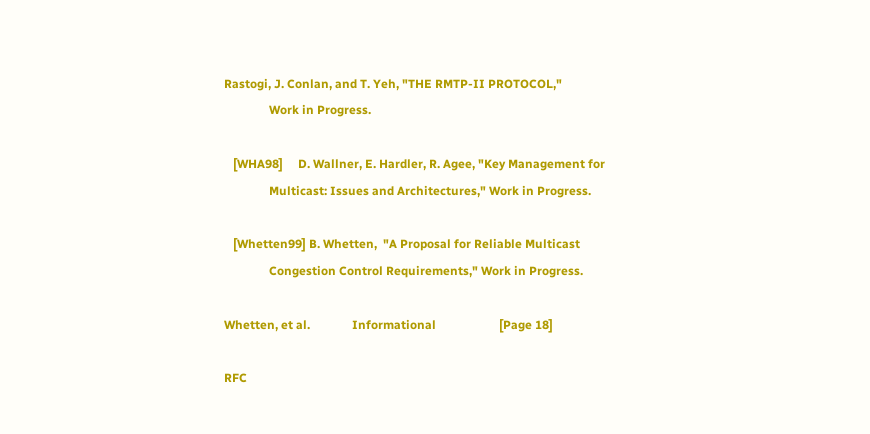Rastogi, J. Conlan, and T. Yeh, "THE RMTP-II PROTOCOL,"
               Work in Progress.

   [WHA98]     D. Wallner, E. Hardler, R. Agee, "Key Management for
               Multicast: Issues and Architectures," Work in Progress.

   [Whetten99] B. Whetten,  "A Proposal for Reliable Multicast
               Congestion Control Requirements," Work in Progress.

Whetten, et al.              Informational                     [Page 18]

RFC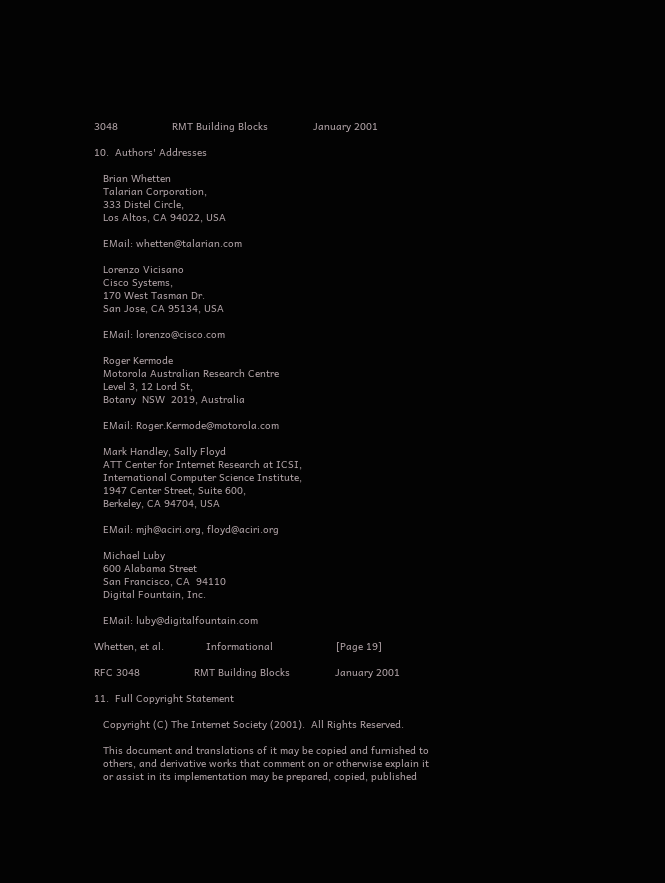3048                  RMT Building Blocks               January 2001

10.  Authors' Addresses

   Brian Whetten
   Talarian Corporation,
   333 Distel Circle,
   Los Altos, CA 94022, USA

   EMail: whetten@talarian.com

   Lorenzo Vicisano
   Cisco Systems,
   170 West Tasman Dr.
   San Jose, CA 95134, USA

   EMail: lorenzo@cisco.com

   Roger Kermode
   Motorola Australian Research Centre
   Level 3, 12 Lord St,
   Botany  NSW  2019, Australia

   EMail: Roger.Kermode@motorola.com

   Mark Handley, Sally Floyd
   ATT Center for Internet Research at ICSI,
   International Computer Science Institute,
   1947 Center Street, Suite 600,
   Berkeley, CA 94704, USA

   EMail: mjh@aciri.org, floyd@aciri.org

   Michael Luby
   600 Alabama Street
   San Francisco, CA  94110
   Digital Fountain, Inc.

   EMail: luby@digitalfountain.com

Whetten, et al.              Informational                     [Page 19]

RFC 3048                  RMT Building Blocks               January 2001

11.  Full Copyright Statement

   Copyright (C) The Internet Society (2001).  All Rights Reserved.

   This document and translations of it may be copied and furnished to
   others, and derivative works that comment on or otherwise explain it
   or assist in its implementation may be prepared, copied, published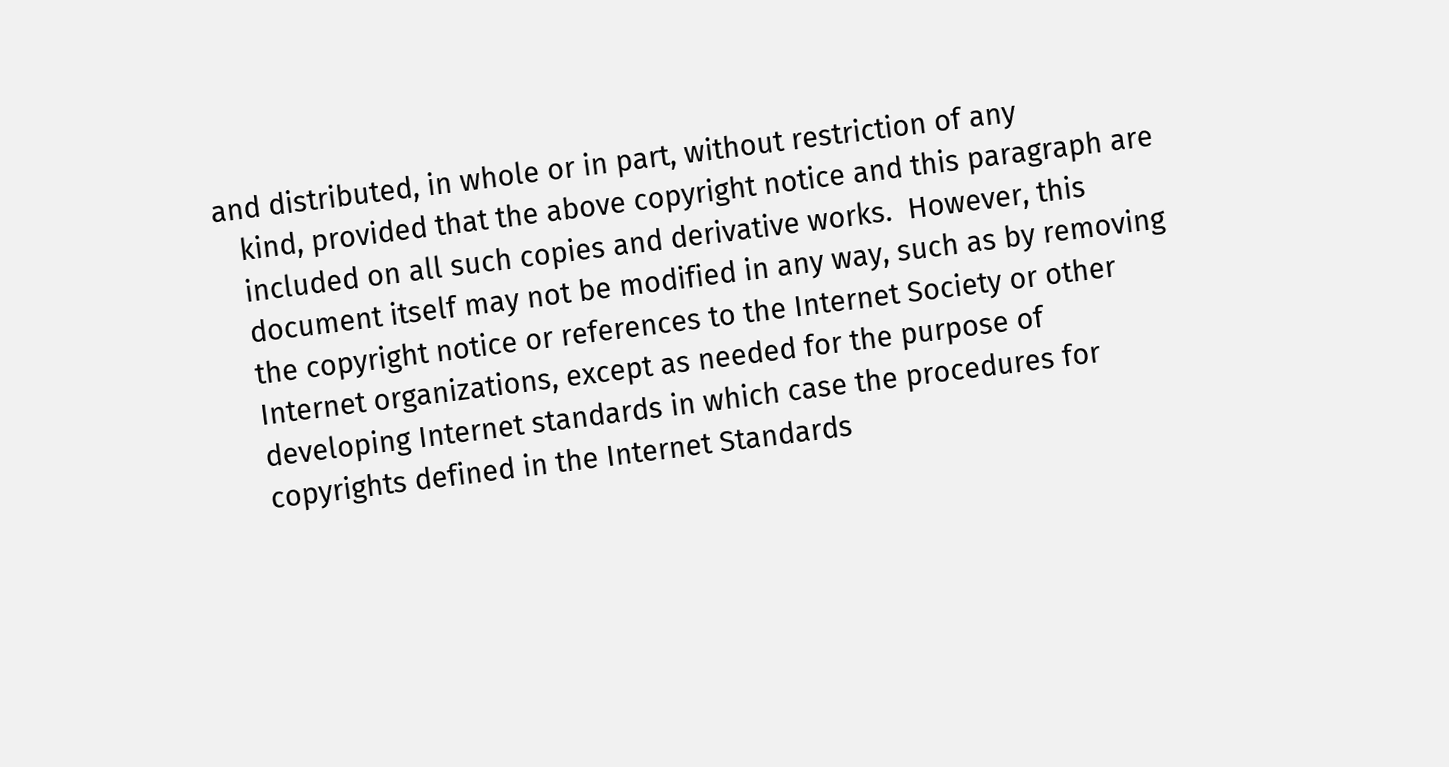and distributed, in whole or in part, without restriction of any
   kind, provided that the above copyright notice and this paragraph are
   included on all such copies and derivative works.  However, this
   document itself may not be modified in any way, such as by removing
   the copyright notice or references to the Internet Society or other
   Internet organizations, except as needed for the purpose of
   developing Internet standards in which case the procedures for
   copyrights defined in the Internet Standards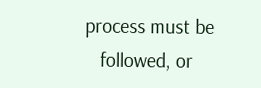process must be
   followed, or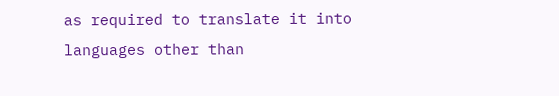as required to translate it into languages other than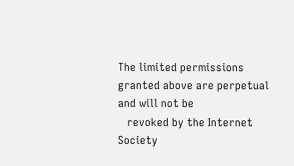The limited permissions granted above are perpetual and will not be
   revoked by the Internet Society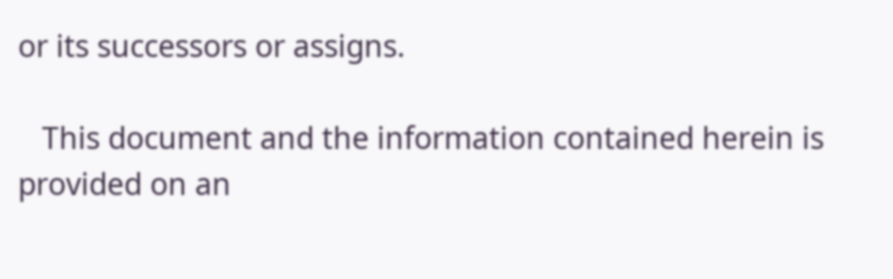or its successors or assigns.

   This document and the information contained herein is provided on an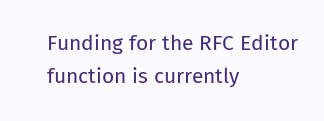Funding for the RFC Editor function is currently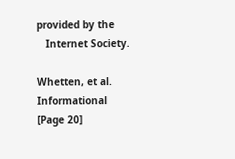provided by the
   Internet Society.

Whetten, et al.              Informational                     [Page 20]